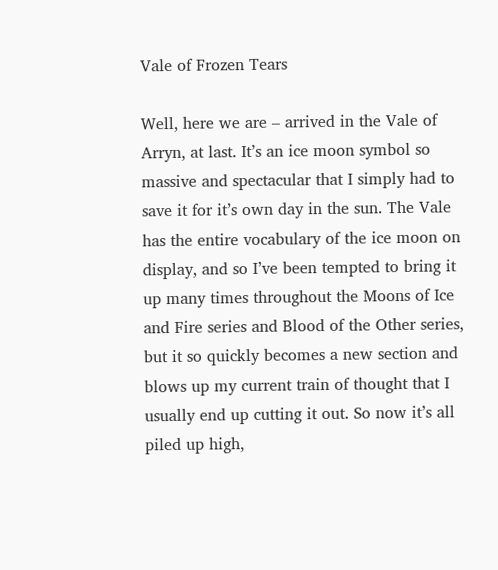Vale of Frozen Tears

Well, here we are – arrived in the Vale of Arryn, at last. It’s an ice moon symbol so massive and spectacular that I simply had to save it for it’s own day in the sun. The Vale has the entire vocabulary of the ice moon on display, and so I’ve been tempted to bring it up many times throughout the Moons of Ice and Fire series and Blood of the Other series, but it so quickly becomes a new section and blows up my current train of thought that I usually end up cutting it out. So now it’s all piled up high,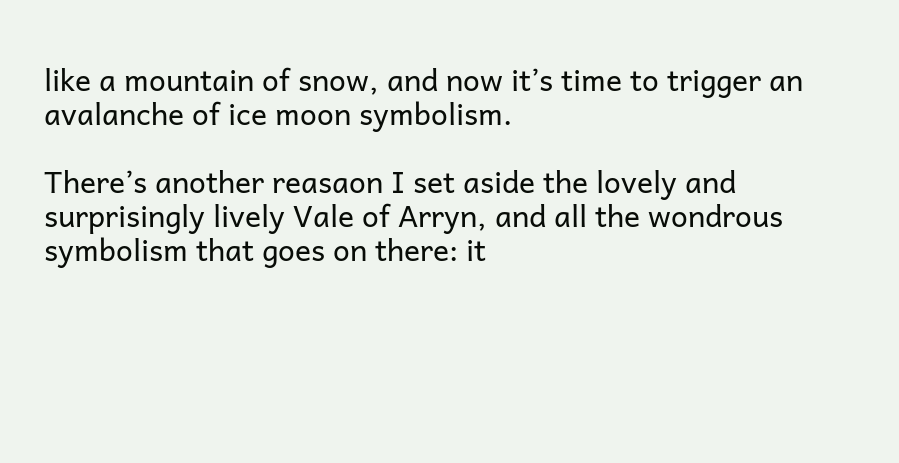like a mountain of snow, and now it’s time to trigger an avalanche of ice moon symbolism.

There’s another reasaon I set aside the lovely and surprisingly lively Vale of Arryn, and all the wondrous symbolism that goes on there: it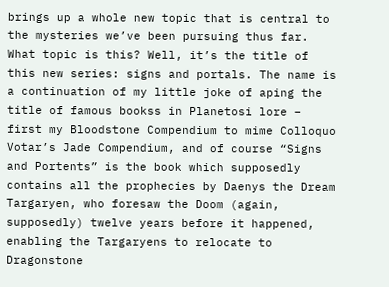brings up a whole new topic that is central to the mysteries we’ve been pursuing thus far. What topic is this? Well, it’s the title of this new series: signs and portals. The name is a continuation of my little joke of aping the title of famous bookss in Planetosi lore – first my Bloodstone Compendium to mime Colloquo Votar’s Jade Compendium, and of course “Signs and Portents” is the book which supposedly contains all the prophecies by Daenys the Dream Targaryen, who foresaw the Doom (again, supposedly) twelve years before it happened, enabling the Targaryens to relocate to Dragonstone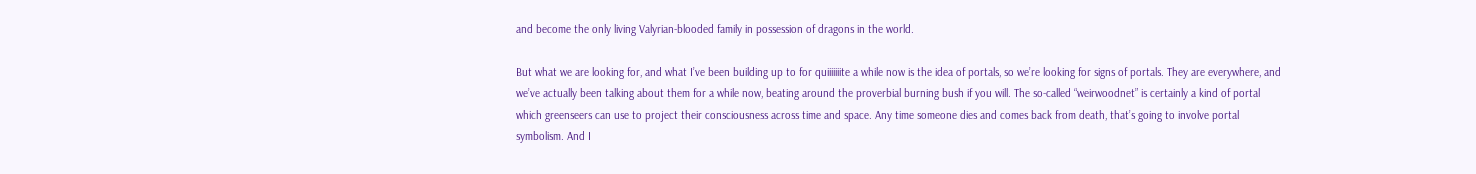and become the only living Valyrian-blooded family in possession of dragons in the world.

But what we are looking for, and what I’ve been building up to for quiiiiiiite a while now is the idea of portals, so we’re looking for signs of portals. They are everywhere, and we’ve actually been talking about them for a while now, beating around the proverbial burning bush if you will. The so-called “weirwoodnet” is certainly a kind of portal which greenseers can use to project their consciousness across time and space. Any time someone dies and comes back from death, that’s going to involve portal symbolism. And I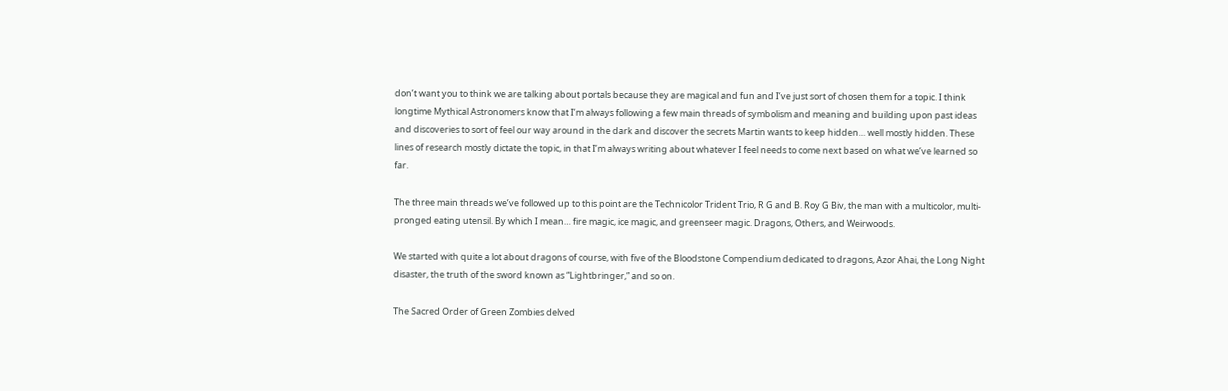don’t want you to think we are talking about portals because they are magical and fun and I’ve just sort of chosen them for a topic. I think longtime Mythical Astronomers know that I’m always following a few main threads of symbolism and meaning and building upon past ideas and discoveries to sort of feel our way around in the dark and discover the secrets Martin wants to keep hidden… well mostly hidden. These lines of research mostly dictate the topic, in that I’m always writing about whatever I feel needs to come next based on what we’ve learned so far.

The three main threads we’ve followed up to this point are the Technicolor Trident Trio, R G and B. Roy G Biv, the man with a multicolor, multi-pronged eating utensil. By which I mean… fire magic, ice magic, and greenseer magic. Dragons, Others, and Weirwoods.

We started with quite a lot about dragons of course, with five of the Bloodstone Compendium dedicated to dragons, Azor Ahai, the Long Night disaster, the truth of the sword known as “Lightbringer,” and so on.

The Sacred Order of Green Zombies delved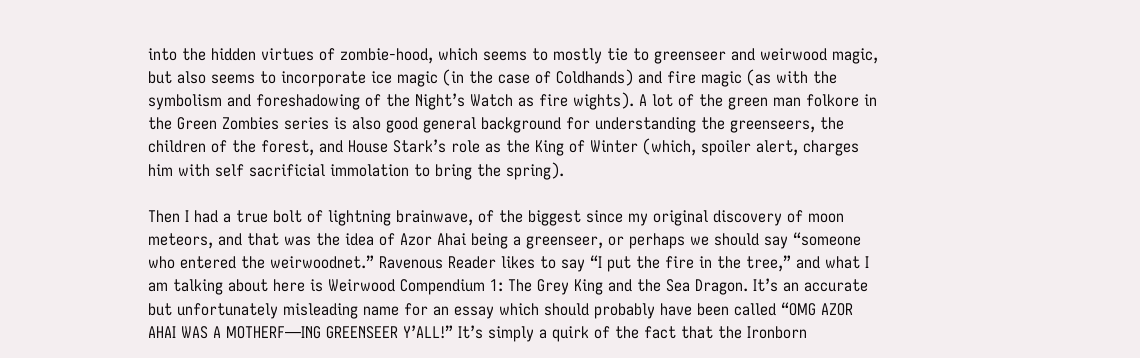into the hidden virtues of zombie-hood, which seems to mostly tie to greenseer and weirwood magic, but also seems to incorporate ice magic (in the case of Coldhands) and fire magic (as with the symbolism and foreshadowing of the Night’s Watch as fire wights). A lot of the green man folkore in the Green Zombies series is also good general background for understanding the greenseers, the children of the forest, and House Stark’s role as the King of Winter (which, spoiler alert, charges him with self sacrificial immolation to bring the spring).

Then I had a true bolt of lightning brainwave, of the biggest since my original discovery of moon meteors, and that was the idea of Azor Ahai being a greenseer, or perhaps we should say “someone who entered the weirwoodnet.” Ravenous Reader likes to say “I put the fire in the tree,” and what I am talking about here is Weirwood Compendium 1: The Grey King and the Sea Dragon. It’s an accurate but unfortunately misleading name for an essay which should probably have been called “OMG AZOR AHAI WAS A MOTHERF—ING GREENSEER Y’ALL!” It’s simply a quirk of the fact that the Ironborn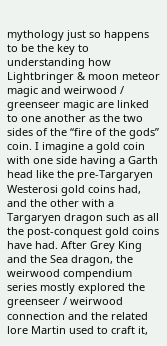mythology just so happens to be the key to understanding how Lightbringer & moon meteor magic and weirwood / greenseer magic are linked to one another as the two sides of the “fire of the gods” coin. I imagine a gold coin with one side having a Garth head like the pre-Targaryen Westerosi gold coins had, and the other with a Targaryen dragon such as all the post-conquest gold coins have had. After Grey King and the Sea dragon, the weirwood compendium series mostly explored the greenseer / weirwood connection and the related lore Martin used to craft it,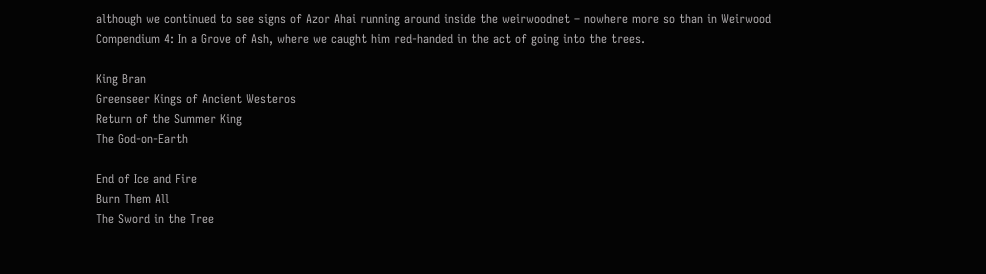although we continued to see signs of Azor Ahai running around inside the weirwoodnet – nowhere more so than in Weirwood Compendium 4: In a Grove of Ash, where we caught him red-handed in the act of going into the trees.

King Bran
Greenseer Kings of Ancient Westeros
Return of the Summer King
The God-on-Earth

End of Ice and Fire
Burn Them All
The Sword in the Tree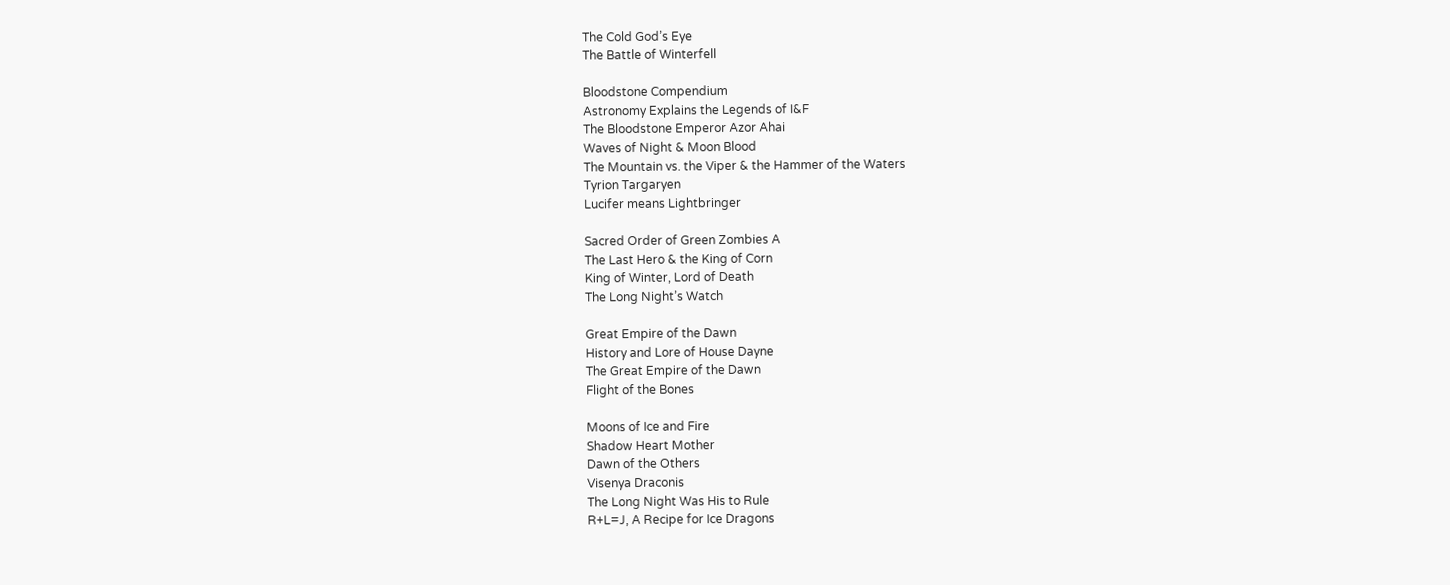The Cold God’s Eye
The Battle of Winterfell

Bloodstone Compendium
Astronomy Explains the Legends of I&F
The Bloodstone Emperor Azor Ahai
Waves of Night & Moon Blood
The Mountain vs. the Viper & the Hammer of the Waters
Tyrion Targaryen
Lucifer means Lightbringer

Sacred Order of Green Zombies A
The Last Hero & the King of Corn
King of Winter, Lord of Death
The Long Night’s Watch

Great Empire of the Dawn
History and Lore of House Dayne
The Great Empire of the Dawn
Flight of the Bones

Moons of Ice and Fire
Shadow Heart Mother
Dawn of the Others
Visenya Draconis
The Long Night Was His to Rule
R+L=J, A Recipe for Ice Dragons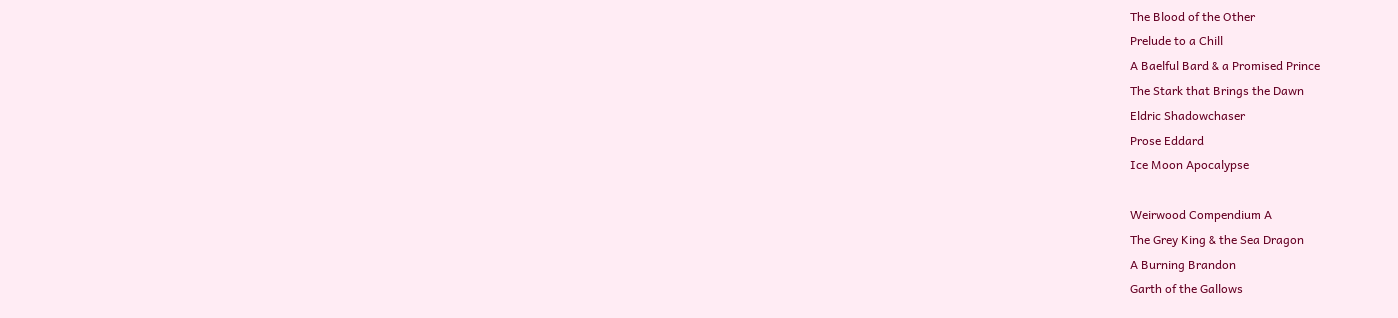The Blood of the Other
Prelude to a Chill
A Baelful Bard & a Promised Prince
The Stark that Brings the Dawn
Eldric Shadowchaser
Prose Eddard
Ice Moon Apocalypse

Weirwood Compendium A
The Grey King & the Sea Dragon
A Burning Brandon
Garth of the Gallows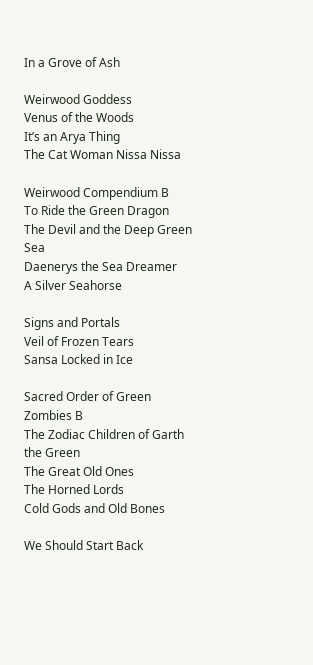In a Grove of Ash

Weirwood Goddess
Venus of the Woods
It’s an Arya Thing
The Cat Woman Nissa Nissa

Weirwood Compendium B
To Ride the Green Dragon
The Devil and the Deep Green Sea
Daenerys the Sea Dreamer
A Silver Seahorse

Signs and Portals
Veil of Frozen Tears
Sansa Locked in Ice

Sacred Order of Green Zombies B
The Zodiac Children of Garth the Green
The Great Old Ones
The Horned Lords
Cold Gods and Old Bones

We Should Start Back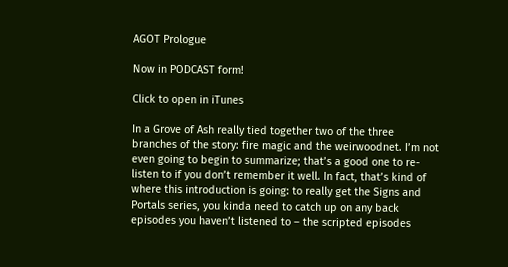AGOT Prologue

Now in PODCAST form!

Click to open in iTunes

In a Grove of Ash really tied together two of the three branches of the story: fire magic and the weirwoodnet. I’m not even going to begin to summarize; that’s a good one to re-listen to if you don’t remember it well. In fact, that’s kind of where this introduction is going: to really get the Signs and Portals series, you kinda need to catch up on any back episodes you haven’t listened to – the scripted episodes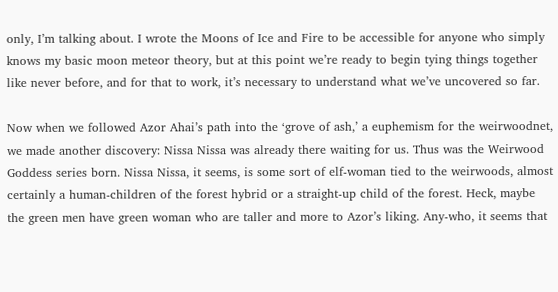only, I’m talking about. I wrote the Moons of Ice and Fire to be accessible for anyone who simply knows my basic moon meteor theory, but at this point we’re ready to begin tying things together like never before, and for that to work, it’s necessary to understand what we’ve uncovered so far.

Now when we followed Azor Ahai’s path into the ‘grove of ash,’ a euphemism for the weirwoodnet, we made another discovery: Nissa Nissa was already there waiting for us. Thus was the Weirwood Goddess series born. Nissa Nissa, it seems, is some sort of elf-woman tied to the weirwoods, almost certainly a human-children of the forest hybrid or a straight-up child of the forest. Heck, maybe the green men have green woman who are taller and more to Azor’s liking. Any-who, it seems that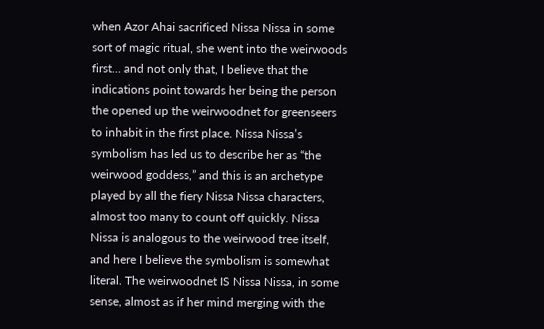when Azor Ahai sacrificed Nissa Nissa in some sort of magic ritual, she went into the weirwoods first… and not only that, I believe that the indications point towards her being the person the opened up the weirwoodnet for greenseers to inhabit in the first place. Nissa Nissa’s symbolism has led us to describe her as “the weirwood goddess,” and this is an archetype played by all the fiery Nissa Nissa characters, almost too many to count off quickly. Nissa Nissa is analogous to the weirwood tree itself, and here I believe the symbolism is somewhat literal. The weirwoodnet IS Nissa Nissa, in some sense, almost as if her mind merging with the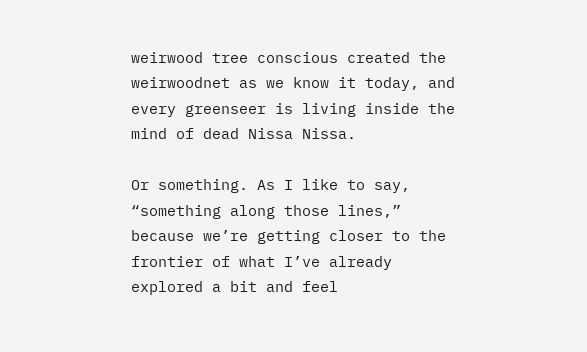weirwood tree conscious created the weirwoodnet as we know it today, and every greenseer is living inside the mind of dead Nissa Nissa.

Or something. As I like to say, “something along those lines,” because we’re getting closer to the frontier of what I’ve already explored a bit and feel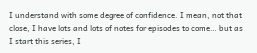I understand with some degree of confidence. I mean, not that close, I have lots and lots of notes for episodes to come… but as I start this series, I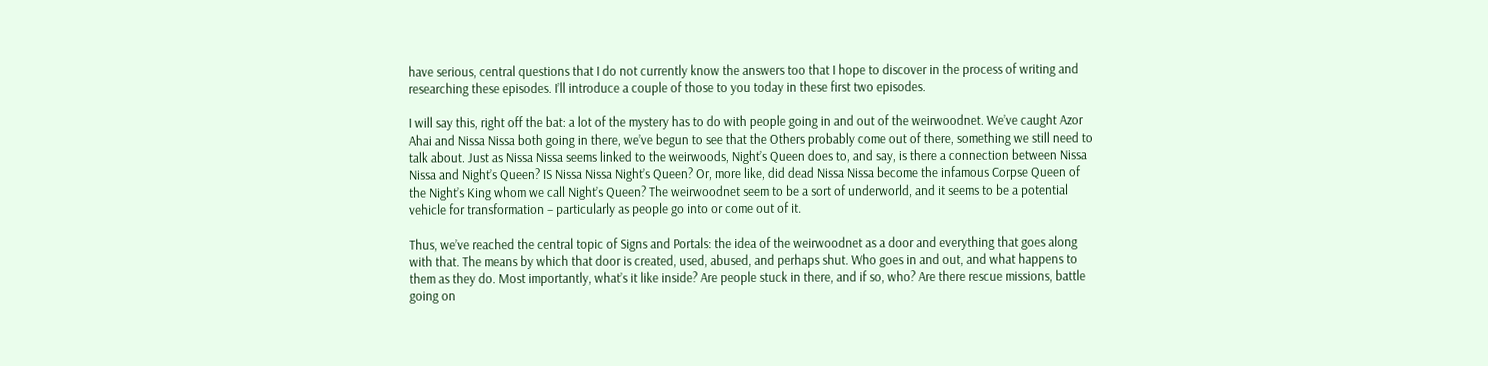have serious, central questions that I do not currently know the answers too that I hope to discover in the process of writing and researching these episodes. I’ll introduce a couple of those to you today in these first two episodes.

I will say this, right off the bat: a lot of the mystery has to do with people going in and out of the weirwoodnet. We’ve caught Azor Ahai and Nissa Nissa both going in there, we’ve begun to see that the Others probably come out of there, something we still need to talk about. Just as Nissa Nissa seems linked to the weirwoods, Night’s Queen does to, and say, is there a connection between Nissa Nissa and Night’s Queen? IS Nissa Nissa Night’s Queen? Or, more like, did dead Nissa Nissa become the infamous Corpse Queen of the Night’s King whom we call Night’s Queen? The weirwoodnet seem to be a sort of underworld, and it seems to be a potential vehicle for transformation – particularly as people go into or come out of it.

Thus, we’ve reached the central topic of Signs and Portals: the idea of the weirwoodnet as a door and everything that goes along with that. The means by which that door is created, used, abused, and perhaps shut. Who goes in and out, and what happens to them as they do. Most importantly, what’s it like inside? Are people stuck in there, and if so, who? Are there rescue missions, battle going on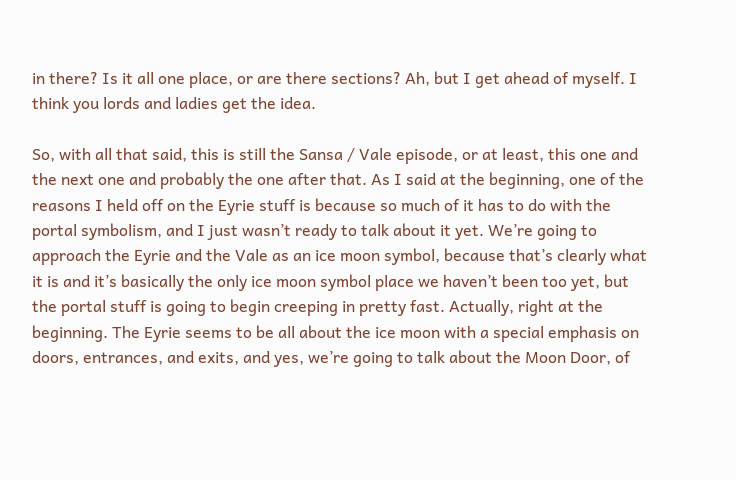in there? Is it all one place, or are there sections? Ah, but I get ahead of myself. I think you lords and ladies get the idea.

So, with all that said, this is still the Sansa / Vale episode, or at least, this one and the next one and probably the one after that. As I said at the beginning, one of the reasons I held off on the Eyrie stuff is because so much of it has to do with the portal symbolism, and I just wasn’t ready to talk about it yet. We’re going to approach the Eyrie and the Vale as an ice moon symbol, because that’s clearly what it is and it’s basically the only ice moon symbol place we haven’t been too yet, but the portal stuff is going to begin creeping in pretty fast. Actually, right at the beginning. The Eyrie seems to be all about the ice moon with a special emphasis on doors, entrances, and exits, and yes, we’re going to talk about the Moon Door, of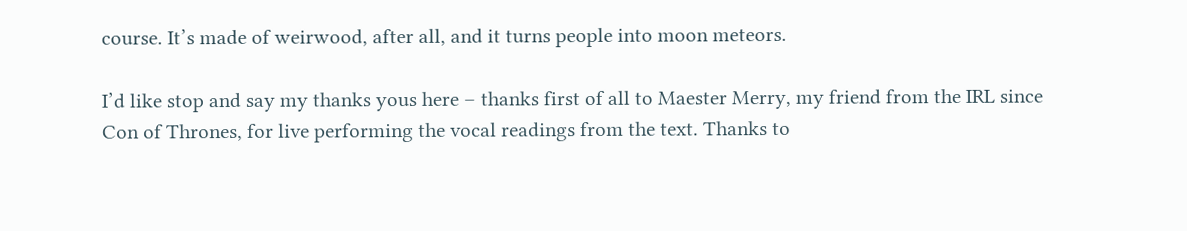course. It’s made of weirwood, after all, and it turns people into moon meteors.

I’d like stop and say my thanks yous here – thanks first of all to Maester Merry, my friend from the IRL since Con of Thrones, for live performing the vocal readings from the text. Thanks to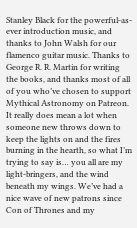Stanley Black for the powerful-as-ever introduction music, and thanks to John Walsh for our flamenco guitar music. Thanks to George R. R. Martin for writing the books, and thanks most of all of you who’ve chosen to support Mythical Astronomy on Patreon. It really does mean a lot when someone new throws down to keep the lights on and the fires burning in the hearth, so what I’m trying to say is… you all are my light-bringers, and the wind beneath my wings. We’ve had a nice wave of new patrons since Con of Thrones and my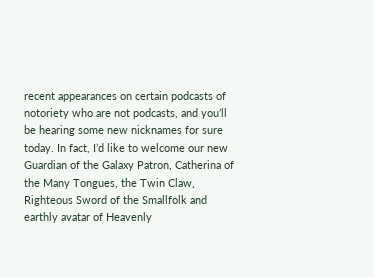recent appearances on certain podcasts of notoriety who are not podcasts, and you’ll be hearing some new nicknames for sure today. In fact, I’d like to welcome our new Guardian of the Galaxy Patron, Catherina of the Many Tongues, the Twin Claw, Righteous Sword of the Smallfolk and earthly avatar of Heavenly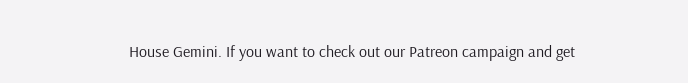House Gemini. If you want to check out our Patreon campaign and get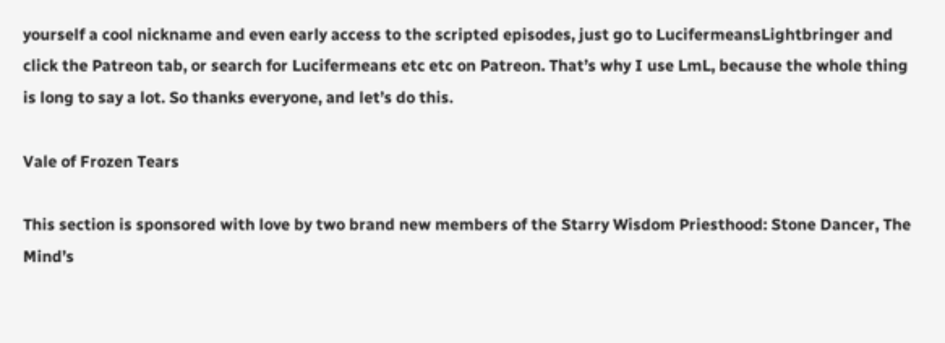yourself a cool nickname and even early access to the scripted episodes, just go to LucifermeansLightbringer and click the Patreon tab, or search for Lucifermeans etc etc on Patreon. That’s why I use LmL, because the whole thing is long to say a lot. So thanks everyone, and let’s do this.

Vale of Frozen Tears

This section is sponsored with love by two brand new members of the Starry Wisdom Priesthood: Stone Dancer, The Mind’s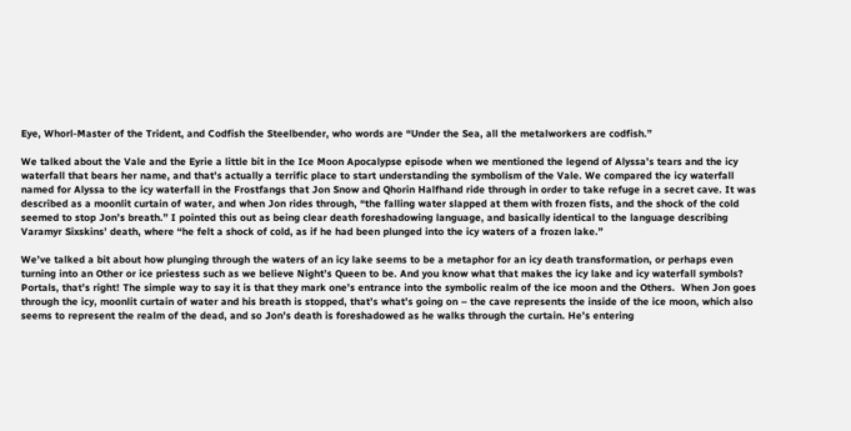Eye, Whorl-Master of the Trident, and Codfish the Steelbender, who words are “Under the Sea, all the metalworkers are codfish.”

We talked about the Vale and the Eyrie a little bit in the Ice Moon Apocalypse episode when we mentioned the legend of Alyssa’s tears and the icy waterfall that bears her name, and that’s actually a terrific place to start understanding the symbolism of the Vale. We compared the icy waterfall named for Alyssa to the icy waterfall in the Frostfangs that Jon Snow and Qhorin Halfhand ride through in order to take refuge in a secret cave. It was described as a moonlit curtain of water, and when Jon rides through, “the falling water slapped at them with frozen fists, and the shock of the cold seemed to stop Jon’s breath.” I pointed this out as being clear death foreshadowing language, and basically identical to the language describing Varamyr Sixskins’ death, where “he felt a shock of cold, as if he had been plunged into the icy waters of a frozen lake.”

We’ve talked a bit about how plunging through the waters of an icy lake seems to be a metaphor for an icy death transformation, or perhaps even turning into an Other or ice priestess such as we believe Night’s Queen to be. And you know what that makes the icy lake and icy waterfall symbols? Portals, that’s right! The simple way to say it is that they mark one’s entrance into the symbolic realm of the ice moon and the Others.  When Jon goes through the icy, moonlit curtain of water and his breath is stopped, that’s what’s going on – the cave represents the inside of the ice moon, which also seems to represent the realm of the dead, and so Jon’s death is foreshadowed as he walks through the curtain. He’s entering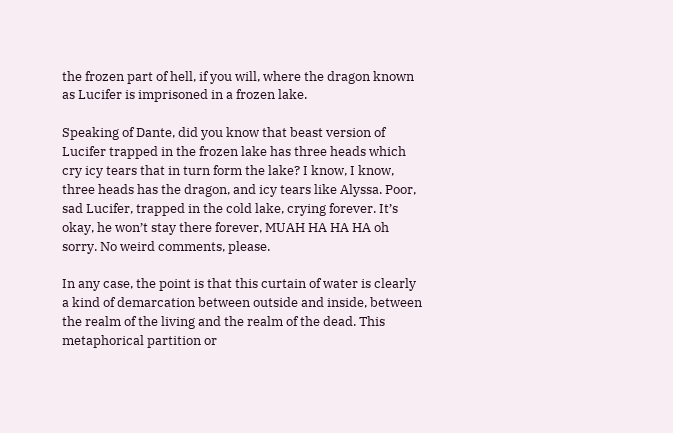the frozen part of hell, if you will, where the dragon known as Lucifer is imprisoned in a frozen lake.

Speaking of Dante, did you know that beast version of Lucifer trapped in the frozen lake has three heads which cry icy tears that in turn form the lake? I know, I know, three heads has the dragon, and icy tears like Alyssa. Poor, sad Lucifer, trapped in the cold lake, crying forever. It’s okay, he won’t stay there forever, MUAH HA HA HA oh sorry. No weird comments, please.

In any case, the point is that this curtain of water is clearly a kind of demarcation between outside and inside, between the realm of the living and the realm of the dead. This metaphorical partition or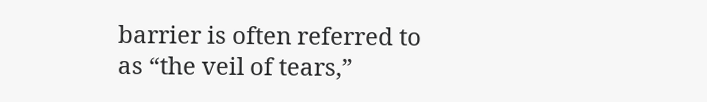barrier is often referred to as “the veil of tears,”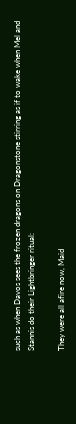such as when Davos sees the frozen dragons on Dragonstone stirring as if to wake when Mel and Stannis do their Lightbringer ritual:

They were all afire now, Maid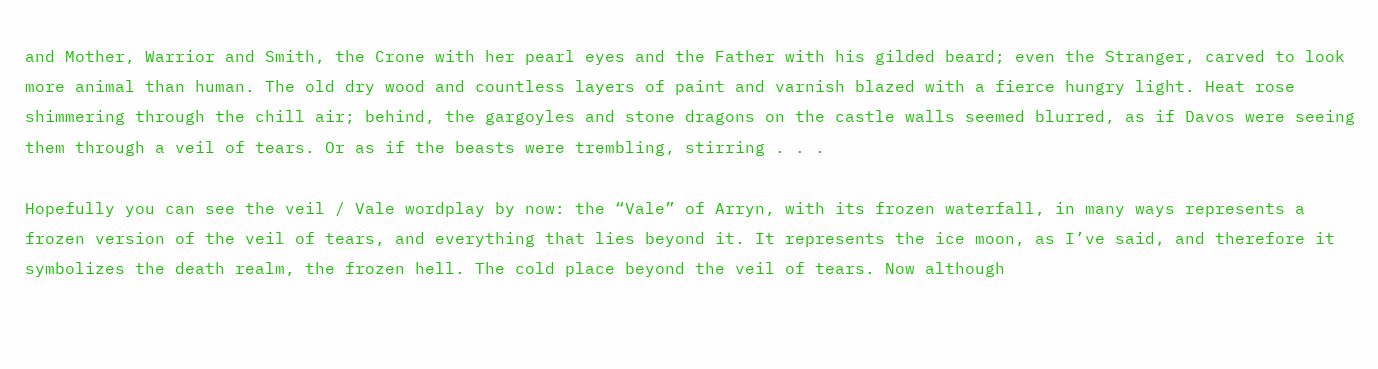and Mother, Warrior and Smith, the Crone with her pearl eyes and the Father with his gilded beard; even the Stranger, carved to look more animal than human. The old dry wood and countless layers of paint and varnish blazed with a fierce hungry light. Heat rose shimmering through the chill air; behind, the gargoyles and stone dragons on the castle walls seemed blurred, as if Davos were seeing them through a veil of tears. Or as if the beasts were trembling, stirring . . .

Hopefully you can see the veil / Vale wordplay by now: the “Vale” of Arryn, with its frozen waterfall, in many ways represents a frozen version of the veil of tears, and everything that lies beyond it. It represents the ice moon, as I’ve said, and therefore it symbolizes the death realm, the frozen hell. The cold place beyond the veil of tears. Now although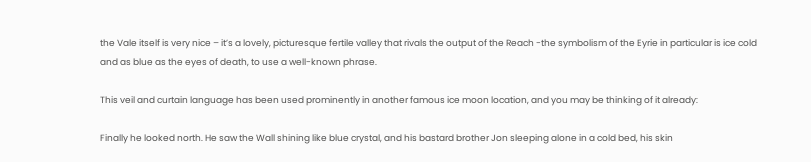the Vale itself is very nice – it’s a lovely, picturesque fertile valley that rivals the output of the Reach -the symbolism of the Eyrie in particular is ice cold and as blue as the eyes of death, to use a well-known phrase.

This veil and curtain language has been used prominently in another famous ice moon location, and you may be thinking of it already:

Finally he looked north. He saw the Wall shining like blue crystal, and his bastard brother Jon sleeping alone in a cold bed, his skin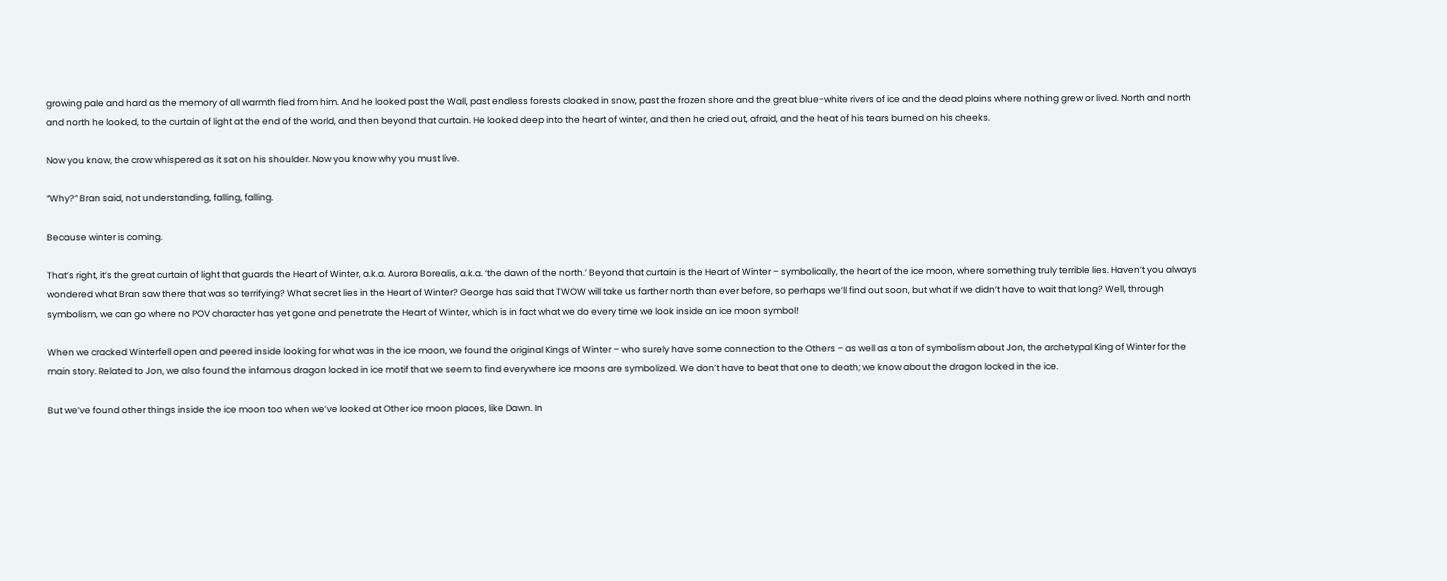growing pale and hard as the memory of all warmth fled from him. And he looked past the Wall, past endless forests cloaked in snow, past the frozen shore and the great blue-white rivers of ice and the dead plains where nothing grew or lived. North and north and north he looked, to the curtain of light at the end of the world, and then beyond that curtain. He looked deep into the heart of winter, and then he cried out, afraid, and the heat of his tears burned on his cheeks.

Now you know, the crow whispered as it sat on his shoulder. Now you know why you must live.

“Why?” Bran said, not understanding, falling, falling.

Because winter is coming.

That’s right, it’s the great curtain of light that guards the Heart of Winter, a.k.a. Aurora Borealis, a.k.a. ‘the dawn of the north.’ Beyond that curtain is the Heart of Winter – symbolically, the heart of the ice moon, where something truly terrible lies. Haven’t you always wondered what Bran saw there that was so terrifying? What secret lies in the Heart of Winter? George has said that TWOW will take us farther north than ever before, so perhaps we’ll find out soon, but what if we didn’t have to wait that long? Well, through symbolism, we can go where no POV character has yet gone and penetrate the Heart of Winter, which is in fact what we do every time we look inside an ice moon symbol!

When we cracked Winterfell open and peered inside looking for what was in the ice moon, we found the original Kings of Winter – who surely have some connection to the Others – as well as a ton of symbolism about Jon, the archetypal King of Winter for the main story. Related to Jon, we also found the infamous dragon locked in ice motif that we seem to find everywhere ice moons are symbolized. We don’t have to beat that one to death; we know about the dragon locked in the ice.

But we’ve found other things inside the ice moon too when we’ve looked at Other ice moon places, like Dawn. In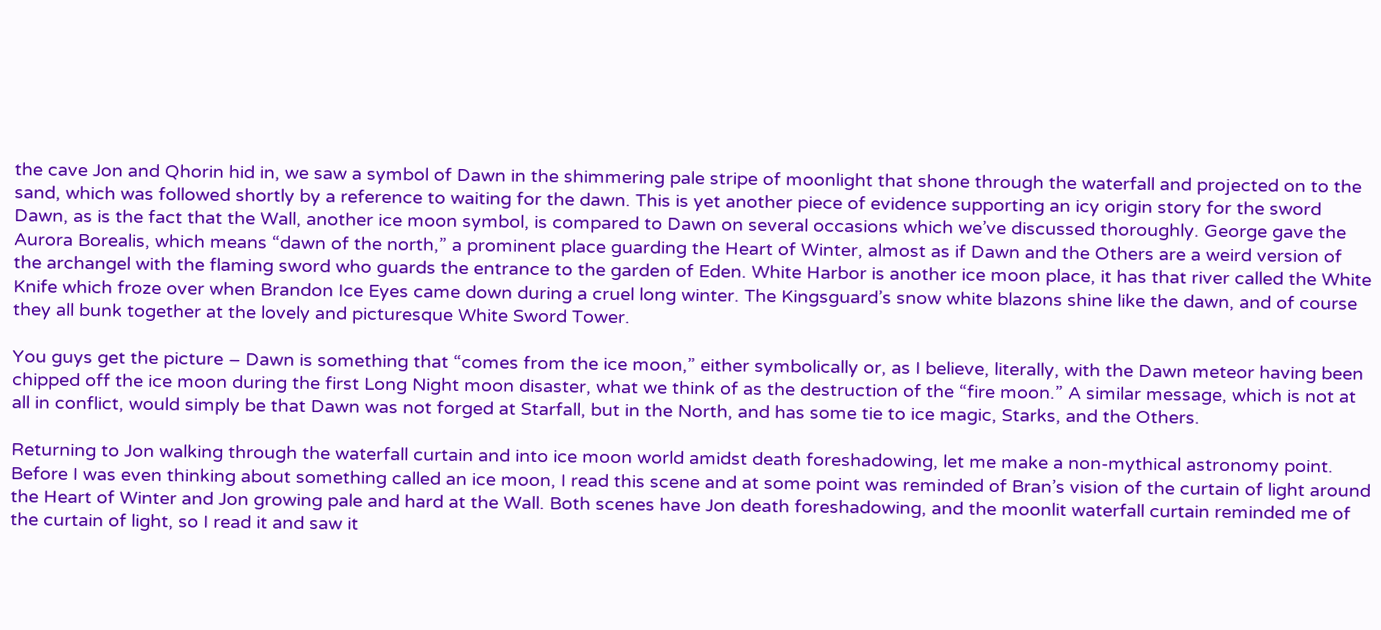the cave Jon and Qhorin hid in, we saw a symbol of Dawn in the shimmering pale stripe of moonlight that shone through the waterfall and projected on to the sand, which was followed shortly by a reference to waiting for the dawn. This is yet another piece of evidence supporting an icy origin story for the sword Dawn, as is the fact that the Wall, another ice moon symbol, is compared to Dawn on several occasions which we’ve discussed thoroughly. George gave the Aurora Borealis, which means “dawn of the north,” a prominent place guarding the Heart of Winter, almost as if Dawn and the Others are a weird version of the archangel with the flaming sword who guards the entrance to the garden of Eden. White Harbor is another ice moon place, it has that river called the White Knife which froze over when Brandon Ice Eyes came down during a cruel long winter. The Kingsguard’s snow white blazons shine like the dawn, and of course they all bunk together at the lovely and picturesque White Sword Tower.

You guys get the picture – Dawn is something that “comes from the ice moon,” either symbolically or, as I believe, literally, with the Dawn meteor having been chipped off the ice moon during the first Long Night moon disaster, what we think of as the destruction of the “fire moon.” A similar message, which is not at all in conflict, would simply be that Dawn was not forged at Starfall, but in the North, and has some tie to ice magic, Starks, and the Others.

Returning to Jon walking through the waterfall curtain and into ice moon world amidst death foreshadowing, let me make a non-mythical astronomy point. Before I was even thinking about something called an ice moon, I read this scene and at some point was reminded of Bran’s vision of the curtain of light around the Heart of Winter and Jon growing pale and hard at the Wall. Both scenes have Jon death foreshadowing, and the moonlit waterfall curtain reminded me of the curtain of light, so I read it and saw it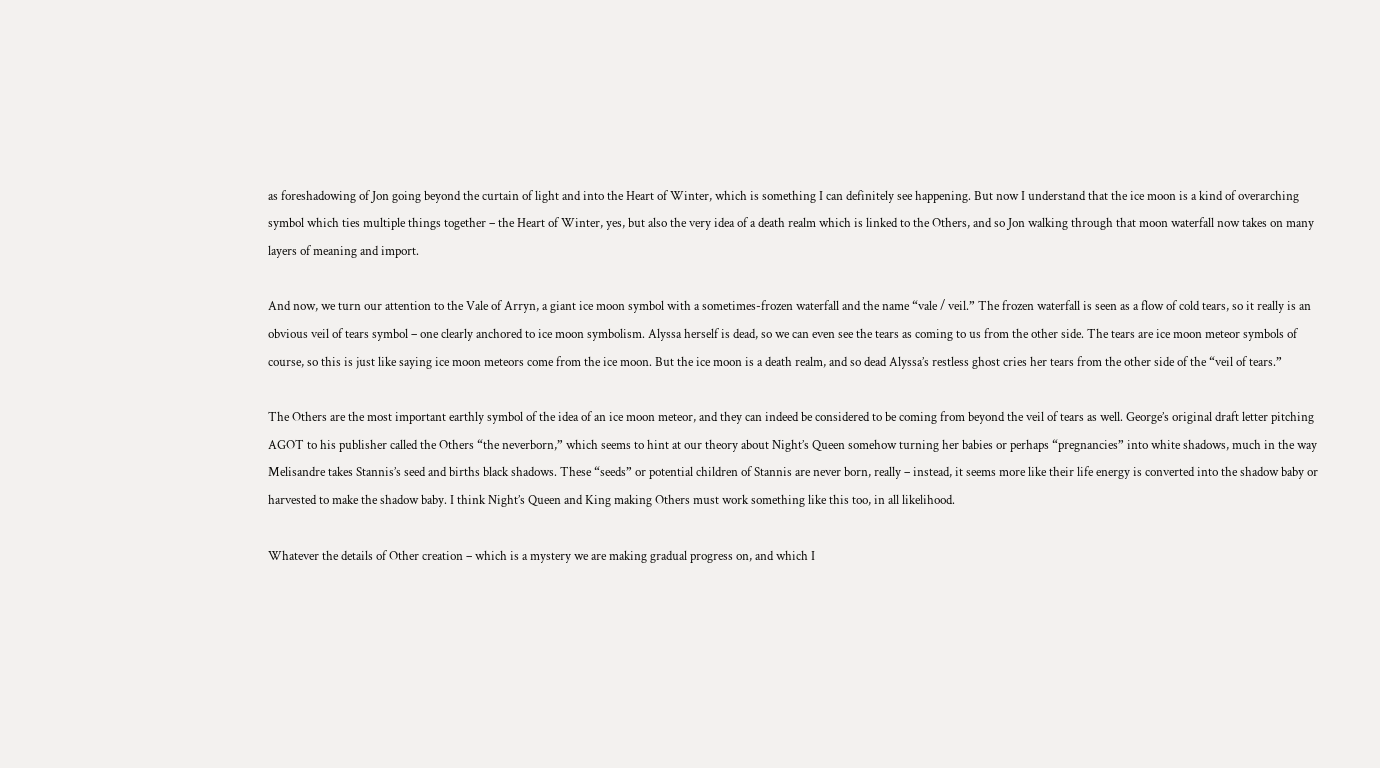as foreshadowing of Jon going beyond the curtain of light and into the Heart of Winter, which is something I can definitely see happening. But now I understand that the ice moon is a kind of overarching symbol which ties multiple things together – the Heart of Winter, yes, but also the very idea of a death realm which is linked to the Others, and so Jon walking through that moon waterfall now takes on many layers of meaning and import.

And now, we turn our attention to the Vale of Arryn, a giant ice moon symbol with a sometimes-frozen waterfall and the name “vale / veil.” The frozen waterfall is seen as a flow of cold tears, so it really is an obvious veil of tears symbol – one clearly anchored to ice moon symbolism. Alyssa herself is dead, so we can even see the tears as coming to us from the other side. The tears are ice moon meteor symbols of course, so this is just like saying ice moon meteors come from the ice moon. But the ice moon is a death realm, and so dead Alyssa’s restless ghost cries her tears from the other side of the “veil of tears.”

The Others are the most important earthly symbol of the idea of an ice moon meteor, and they can indeed be considered to be coming from beyond the veil of tears as well. George’s original draft letter pitching AGOT to his publisher called the Others “the neverborn,” which seems to hint at our theory about Night’s Queen somehow turning her babies or perhaps “pregnancies” into white shadows, much in the way Melisandre takes Stannis’s seed and births black shadows. These “seeds” or potential children of Stannis are never born, really – instead, it seems more like their life energy is converted into the shadow baby or harvested to make the shadow baby. I think Night’s Queen and King making Others must work something like this too, in all likelihood.

Whatever the details of Other creation – which is a mystery we are making gradual progress on, and which I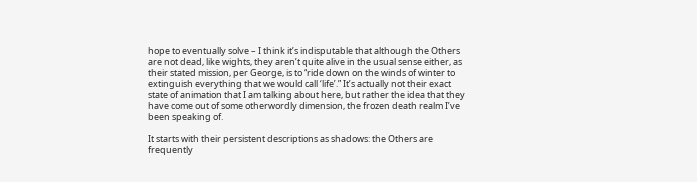hope to eventually solve – I think it’s indisputable that although the Others are not dead, like wights, they aren’t quite alive in the usual sense either, as their stated mission, per George, is to “ride down on the winds of winter to extinguish everything that we would call ‘life’.” It’s actually not their exact state of animation that I am talking about here, but rather the idea that they have come out of some otherwordly dimension, the frozen death realm I’ve been speaking of.

It starts with their persistent descriptions as shadows: the Others are frequently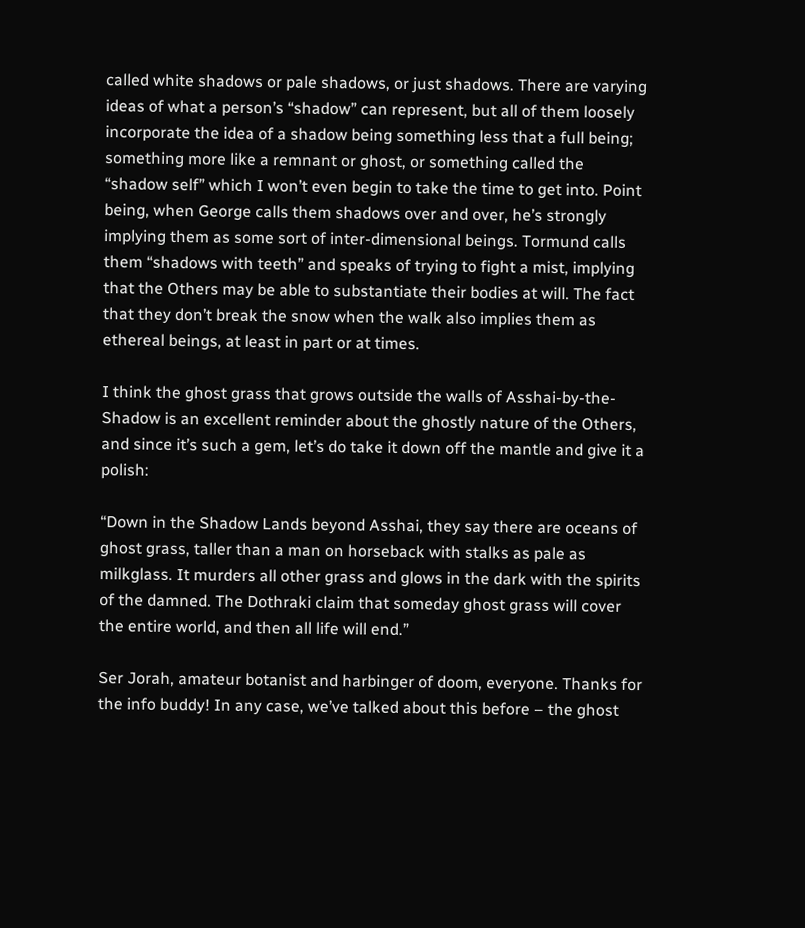called white shadows or pale shadows, or just shadows. There are varying ideas of what a person’s “shadow” can represent, but all of them loosely incorporate the idea of a shadow being something less that a full being; something more like a remnant or ghost, or something called the “shadow self” which I won’t even begin to take the time to get into. Point being, when George calls them shadows over and over, he’s strongly implying them as some sort of inter-dimensional beings. Tormund calls them “shadows with teeth” and speaks of trying to fight a mist, implying that the Others may be able to substantiate their bodies at will. The fact that they don’t break the snow when the walk also implies them as ethereal beings, at least in part or at times.

I think the ghost grass that grows outside the walls of Asshai-by-the-Shadow is an excellent reminder about the ghostly nature of the Others, and since it’s such a gem, let’s do take it down off the mantle and give it a polish:

“Down in the Shadow Lands beyond Asshai, they say there are oceans of ghost grass, taller than a man on horseback with stalks as pale as milkglass. It murders all other grass and glows in the dark with the spirits of the damned. The Dothraki claim that someday ghost grass will cover the entire world, and then all life will end.”

Ser Jorah, amateur botanist and harbinger of doom, everyone. Thanks for the info buddy! In any case, we’ve talked about this before – the ghost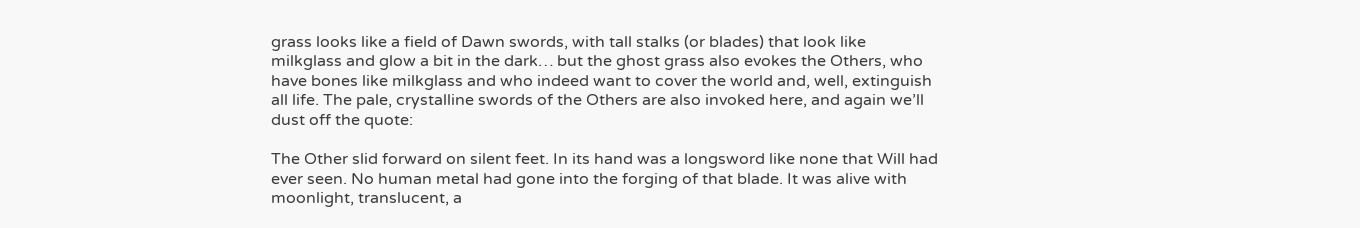grass looks like a field of Dawn swords, with tall stalks (or blades) that look like milkglass and glow a bit in the dark… but the ghost grass also evokes the Others, who have bones like milkglass and who indeed want to cover the world and, well, extinguish all life. The pale, crystalline swords of the Others are also invoked here, and again we’ll dust off the quote:

The Other slid forward on silent feet. In its hand was a longsword like none that Will had ever seen. No human metal had gone into the forging of that blade. It was alive with moonlight, translucent, a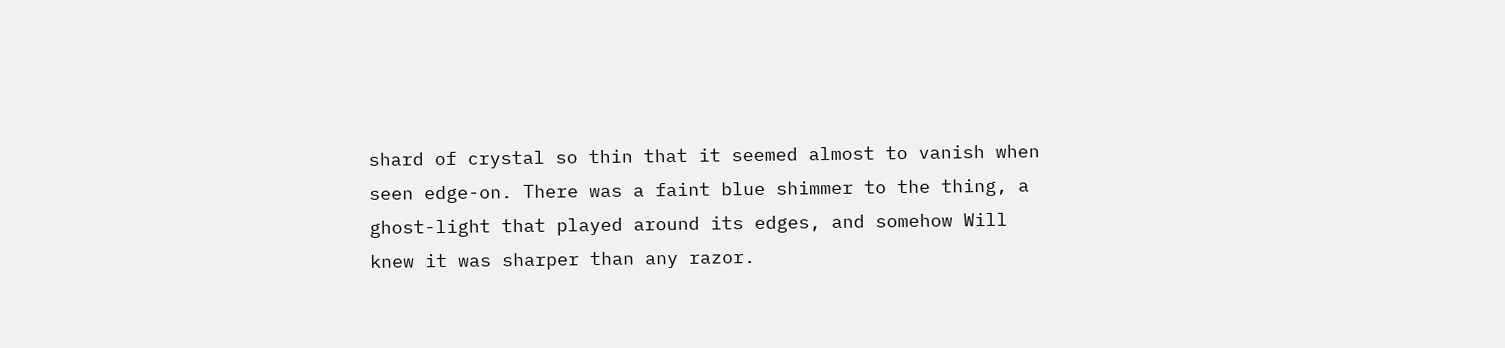shard of crystal so thin that it seemed almost to vanish when seen edge-on. There was a faint blue shimmer to the thing, a ghost-light that played around its edges, and somehow Will knew it was sharper than any razor.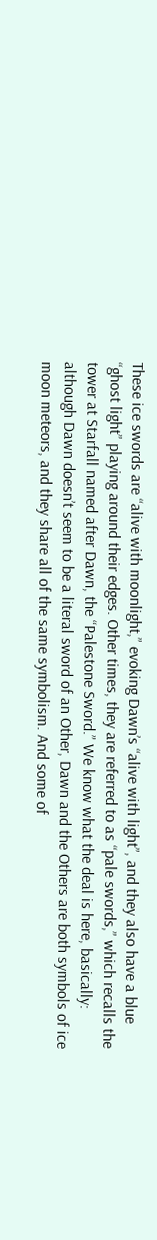These ice swords are “alive with moonlight,” evoking Dawn’s “alive with light”, and they also have a blue “ghost light” playing around their edges. Other times, they are referred to as “pale swords,” which recalls the tower at Starfall named after Dawn, the “Palestone Sword.” We know what the deal is here, basically: although Dawn doesn’t seem to be a literal sword of an Other, Dawn and the Others are both symbols of ice moon meteors, and they share all of the same symbolism. And some of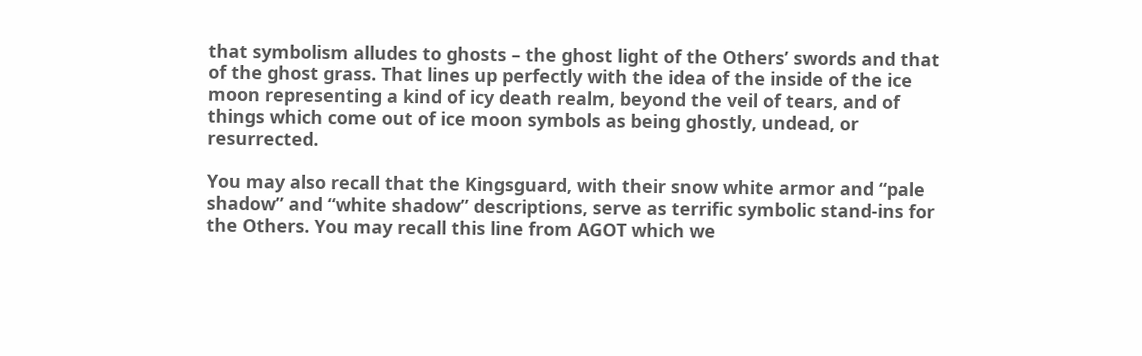that symbolism alludes to ghosts – the ghost light of the Others’ swords and that of the ghost grass. That lines up perfectly with the idea of the inside of the ice moon representing a kind of icy death realm, beyond the veil of tears, and of things which come out of ice moon symbols as being ghostly, undead, or resurrected.

You may also recall that the Kingsguard, with their snow white armor and “pale shadow” and “white shadow” descriptions, serve as terrific symbolic stand-ins for the Others. You may recall this line from AGOT which we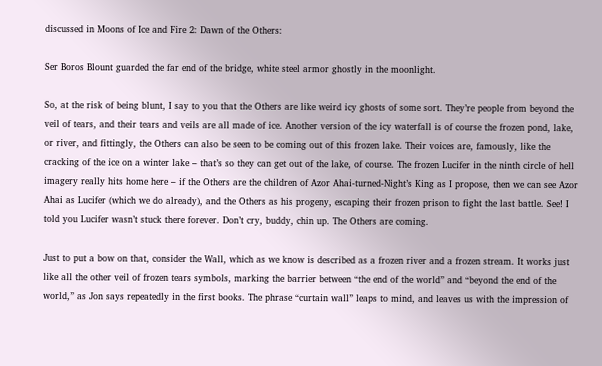discussed in Moons of Ice and Fire 2: Dawn of the Others:

Ser Boros Blount guarded the far end of the bridge, white steel armor ghostly in the moonlight.

So, at the risk of being blunt, I say to you that the Others are like weird icy ghosts of some sort. They’re people from beyond the veil of tears, and their tears and veils are all made of ice. Another version of the icy waterfall is of course the frozen pond, lake, or river, and fittingly, the Others can also be seen to be coming out of this frozen lake. Their voices are, famously, like the cracking of the ice on a winter lake – that’s so they can get out of the lake, of course. The frozen Lucifer in the ninth circle of hell imagery really hits home here – if the Others are the children of Azor Ahai-turned-Night’s King as I propose, then we can see Azor Ahai as Lucifer (which we do already), and the Others as his progeny, escaping their frozen prison to fight the last battle. See! I told you Lucifer wasn’t stuck there forever. Don’t cry, buddy, chin up. The Others are coming.

Just to put a bow on that, consider the Wall, which as we know is described as a frozen river and a frozen stream. It works just like all the other veil of frozen tears symbols, marking the barrier between “the end of the world” and “beyond the end of the world,” as Jon says repeatedly in the first books. The phrase “curtain wall” leaps to mind, and leaves us with the impression of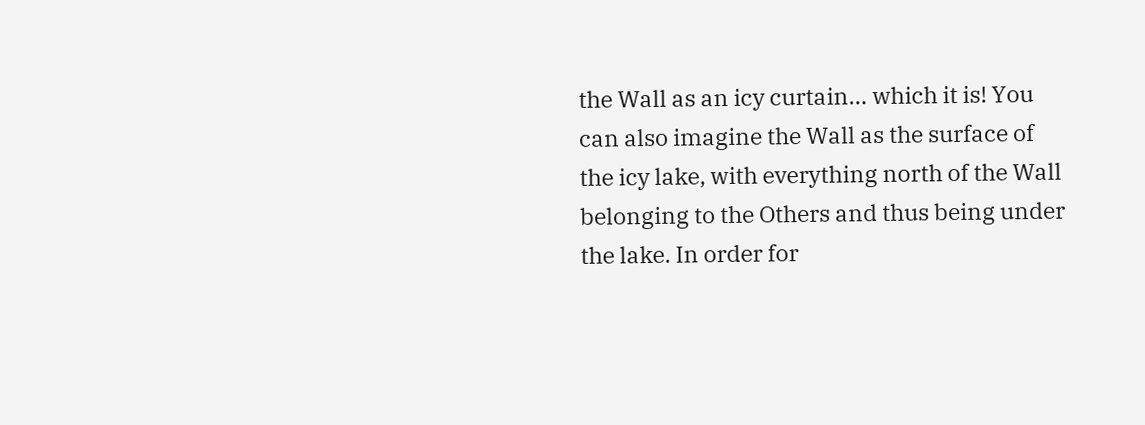the Wall as an icy curtain… which it is! You can also imagine the Wall as the surface of the icy lake, with everything north of the Wall belonging to the Others and thus being under the lake. In order for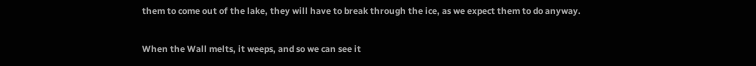them to come out of the lake, they will have to break through the ice, as we expect them to do anyway.

When the Wall melts, it weeps, and so we can see it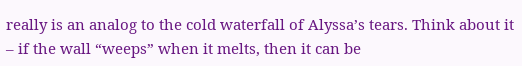really is an analog to the cold waterfall of Alyssa’s tears. Think about it – if the wall “weeps” when it melts, then it can be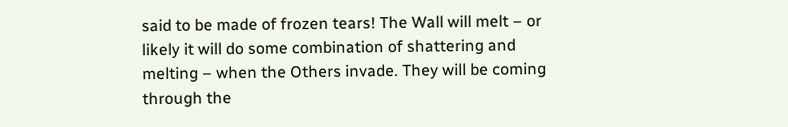said to be made of frozen tears! The Wall will melt – or likely it will do some combination of shattering and melting – when the Others invade. They will be coming through the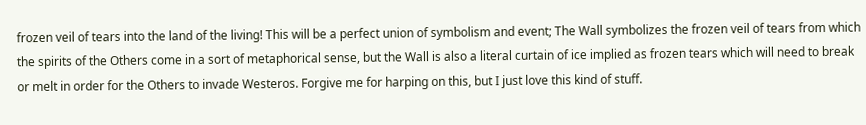frozen veil of tears into the land of the living! This will be a perfect union of symbolism and event; The Wall symbolizes the frozen veil of tears from which the spirits of the Others come in a sort of metaphorical sense, but the Wall is also a literal curtain of ice implied as frozen tears which will need to break or melt in order for the Others to invade Westeros. Forgive me for harping on this, but I just love this kind of stuff.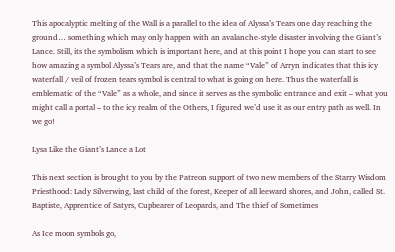This apocalyptic melting of the Wall is a parallel to the idea of Alyssa’s Tears one day reaching the ground… something which may only happen with an avalanche-style disaster involving the Giant’s Lance. Still, its the symbolism which is important here, and at this point I hope you can start to see how amazing a symbol Alyssa’s Tears are, and that the name “Vale” of Arryn indicates that this icy waterfall / veil of frozen tears symbol is central to what is going on here. Thus the waterfall is emblematic of the “Vale” as a whole, and since it serves as the symbolic entrance and exit – what you might call a portal – to the icy realm of the Others, I figured we’d use it as our entry path as well. In we go!

Lysa Like the Giant’s Lance a Lot

This next section is brought to you by the Patreon support of two new members of the Starry Wisdom Priesthood: Lady Silverwing, last child of the forest, Keeper of all leeward shores, and John, called St. Baptiste, Apprentice of Satyrs, Cupbearer of Leopards, and The thief of Sometimes

As Ice moon symbols go,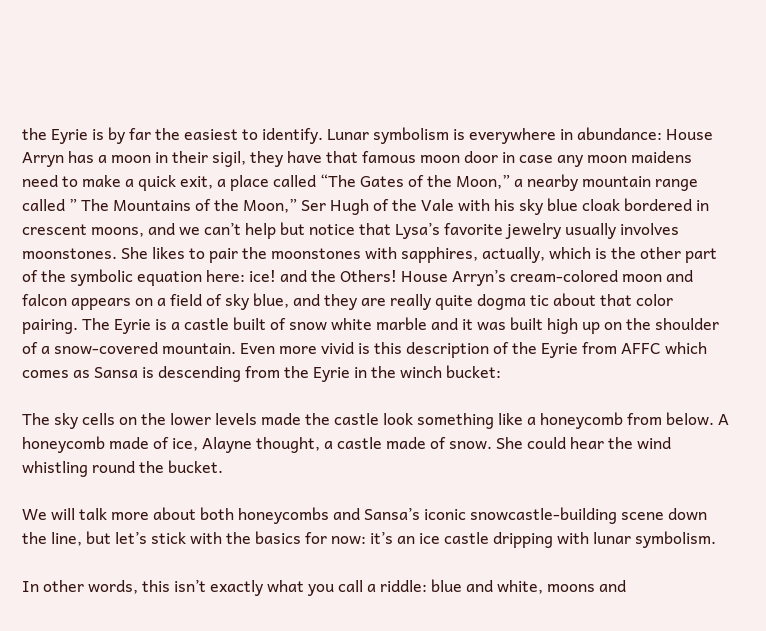the Eyrie is by far the easiest to identify. Lunar symbolism is everywhere in abundance: House Arryn has a moon in their sigil, they have that famous moon door in case any moon maidens need to make a quick exit, a place called “The Gates of the Moon,” a nearby mountain range called ” The Mountains of the Moon,” Ser Hugh of the Vale with his sky blue cloak bordered in crescent moons, and we can’t help but notice that Lysa’s favorite jewelry usually involves moonstones. She likes to pair the moonstones with sapphires, actually, which is the other part of the symbolic equation here: ice! and the Others! House Arryn’s cream-colored moon and falcon appears on a field of sky blue, and they are really quite dogma tic about that color pairing. The Eyrie is a castle built of snow white marble and it was built high up on the shoulder of a snow-covered mountain. Even more vivid is this description of the Eyrie from AFFC which comes as Sansa is descending from the Eyrie in the winch bucket:

The sky cells on the lower levels made the castle look something like a honeycomb from below. A honeycomb made of ice, Alayne thought, a castle made of snow. She could hear the wind whistling round the bucket.

We will talk more about both honeycombs and Sansa’s iconic snowcastle-building scene down the line, but let’s stick with the basics for now: it’s an ice castle dripping with lunar symbolism.

In other words, this isn’t exactly what you call a riddle: blue and white, moons and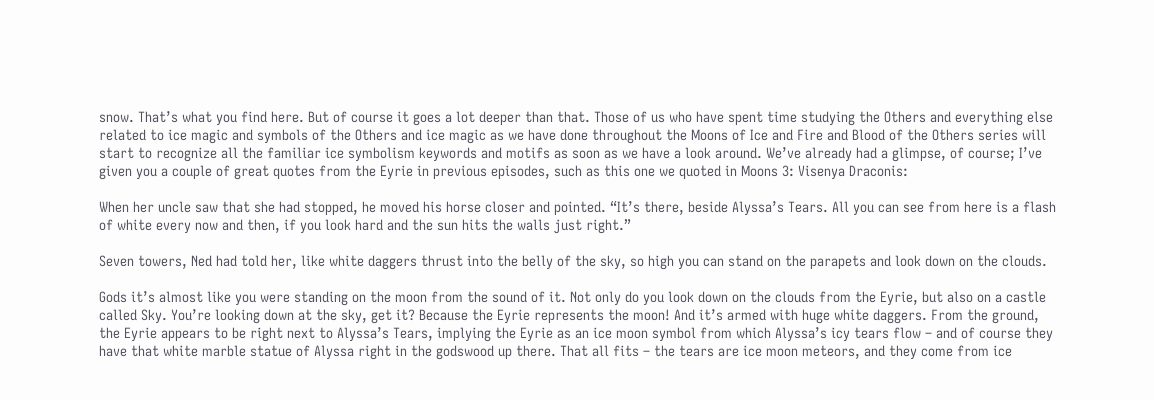snow. That’s what you find here. But of course it goes a lot deeper than that. Those of us who have spent time studying the Others and everything else related to ice magic and symbols of the Others and ice magic as we have done throughout the Moons of Ice and Fire and Blood of the Others series will start to recognize all the familiar ice symbolism keywords and motifs as soon as we have a look around. We’ve already had a glimpse, of course; I’ve given you a couple of great quotes from the Eyrie in previous episodes, such as this one we quoted in Moons 3: Visenya Draconis:

When her uncle saw that she had stopped, he moved his horse closer and pointed. “It’s there, beside Alyssa’s Tears. All you can see from here is a flash of white every now and then, if you look hard and the sun hits the walls just right.”

Seven towers, Ned had told her, like white daggers thrust into the belly of the sky, so high you can stand on the parapets and look down on the clouds.

Gods it’s almost like you were standing on the moon from the sound of it. Not only do you look down on the clouds from the Eyrie, but also on a castle called Sky. You’re looking down at the sky, get it? Because the Eyrie represents the moon! And it’s armed with huge white daggers. From the ground, the Eyrie appears to be right next to Alyssa’s Tears, implying the Eyrie as an ice moon symbol from which Alyssa’s icy tears flow – and of course they have that white marble statue of Alyssa right in the godswood up there. That all fits – the tears are ice moon meteors, and they come from ice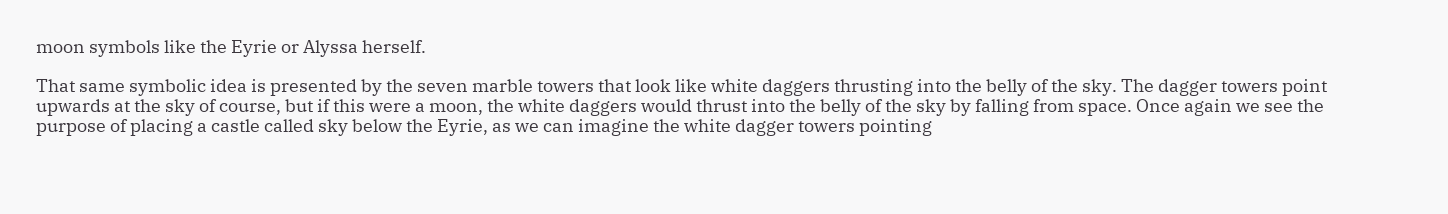moon symbols like the Eyrie or Alyssa herself.

That same symbolic idea is presented by the seven marble towers that look like white daggers thrusting into the belly of the sky. The dagger towers point upwards at the sky of course, but if this were a moon, the white daggers would thrust into the belly of the sky by falling from space. Once again we see the purpose of placing a castle called sky below the Eyrie, as we can imagine the white dagger towers pointing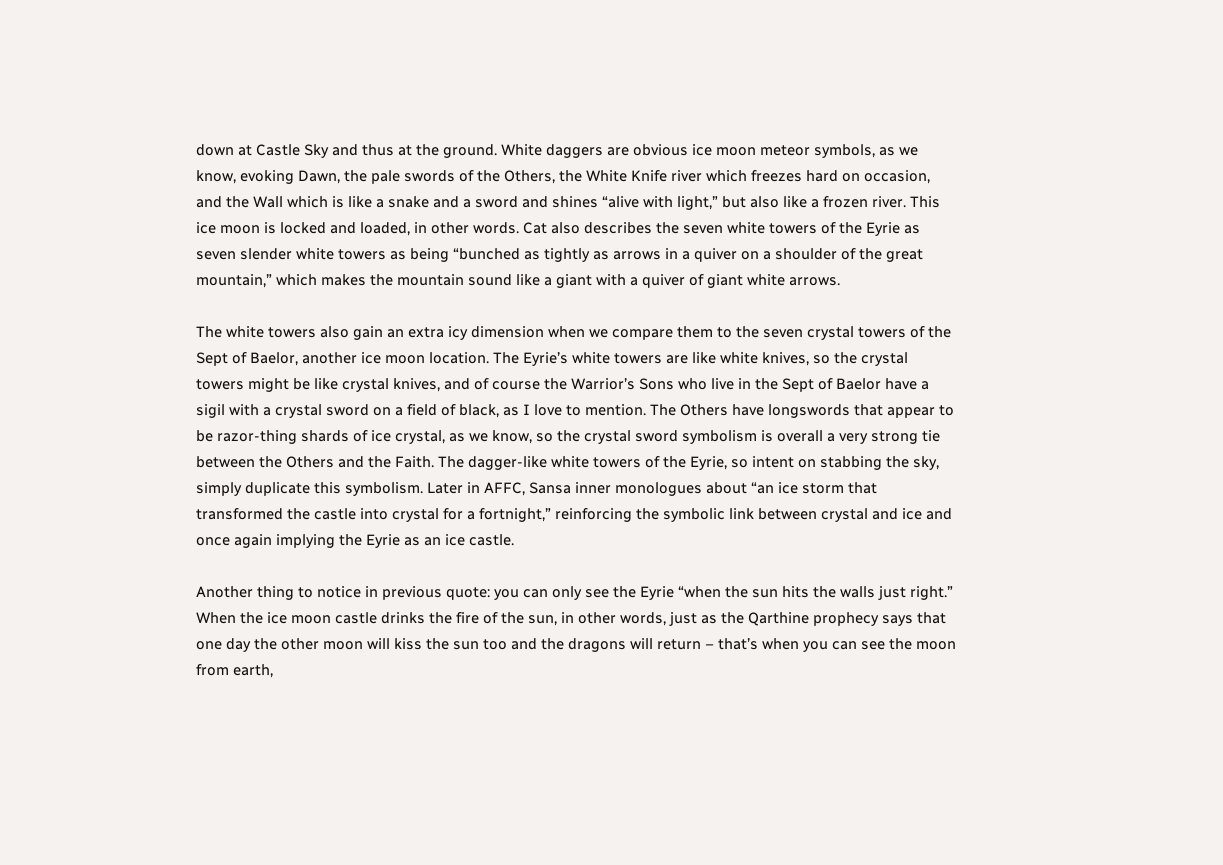down at Castle Sky and thus at the ground. White daggers are obvious ice moon meteor symbols, as we know, evoking Dawn, the pale swords of the Others, the White Knife river which freezes hard on occasion, and the Wall which is like a snake and a sword and shines “alive with light,” but also like a frozen river. This ice moon is locked and loaded, in other words. Cat also describes the seven white towers of the Eyrie as seven slender white towers as being “bunched as tightly as arrows in a quiver on a shoulder of the great mountain,” which makes the mountain sound like a giant with a quiver of giant white arrows.

The white towers also gain an extra icy dimension when we compare them to the seven crystal towers of the Sept of Baelor, another ice moon location. The Eyrie’s white towers are like white knives, so the crystal towers might be like crystal knives, and of course the Warrior’s Sons who live in the Sept of Baelor have a sigil with a crystal sword on a field of black, as I love to mention. The Others have longswords that appear to be razor-thing shards of ice crystal, as we know, so the crystal sword symbolism is overall a very strong tie between the Others and the Faith. The dagger-like white towers of the Eyrie, so intent on stabbing the sky, simply duplicate this symbolism. Later in AFFC, Sansa inner monologues about “an ice storm that transformed the castle into crystal for a fortnight,” reinforcing the symbolic link between crystal and ice and once again implying the Eyrie as an ice castle.

Another thing to notice in previous quote: you can only see the Eyrie “when the sun hits the walls just right.” When the ice moon castle drinks the fire of the sun, in other words, just as the Qarthine prophecy says that one day the other moon will kiss the sun too and the dragons will return – that’s when you can see the moon from earth,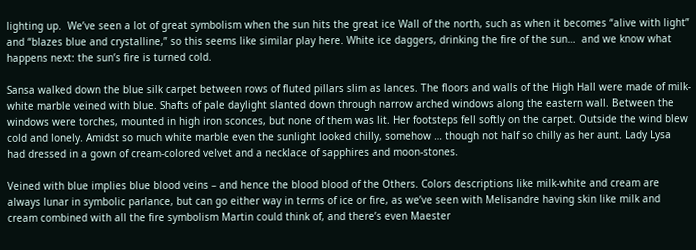lighting up.  We’ve seen a lot of great symbolism when the sun hits the great ice Wall of the north, such as when it becomes “alive with light” and “blazes blue and crystalline,” so this seems like similar play here. White ice daggers, drinking the fire of the sun…  and we know what happens next: the sun’s fire is turned cold.

Sansa walked down the blue silk carpet between rows of fluted pillars slim as lances. The floors and walls of the High Hall were made of milk-white marble veined with blue. Shafts of pale daylight slanted down through narrow arched windows along the eastern wall. Between the windows were torches, mounted in high iron sconces, but none of them was lit. Her footsteps fell softly on the carpet. Outside the wind blew cold and lonely. Amidst so much white marble even the sunlight looked chilly, somehow … though not half so chilly as her aunt. Lady Lysa had dressed in a gown of cream-colored velvet and a necklace of sapphires and moon-stones.

Veined with blue implies blue blood veins – and hence the blood blood of the Others. Colors descriptions like milk-white and cream are always lunar in symbolic parlance, but can go either way in terms of ice or fire, as we’ve seen with Melisandre having skin like milk and cream combined with all the fire symbolism Martin could think of, and there’s even Maester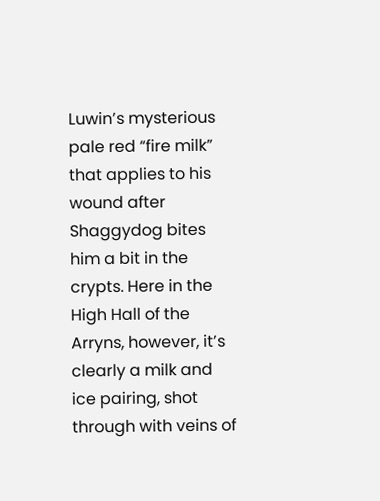Luwin’s mysterious pale red “fire milk” that applies to his wound after Shaggydog bites him a bit in the crypts. Here in the High Hall of the Arryns, however, it’s clearly a milk and ice pairing, shot through with veins of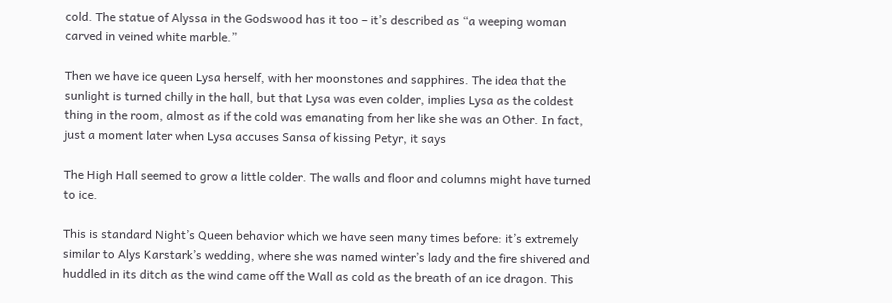cold. The statue of Alyssa in the Godswood has it too – it’s described as “a weeping woman carved in veined white marble.”

Then we have ice queen Lysa herself, with her moonstones and sapphires. The idea that the sunlight is turned chilly in the hall, but that Lysa was even colder, implies Lysa as the coldest thing in the room, almost as if the cold was emanating from her like she was an Other. In fact, just a moment later when Lysa accuses Sansa of kissing Petyr, it says

The High Hall seemed to grow a little colder. The walls and floor and columns might have turned to ice.

This is standard Night’s Queen behavior which we have seen many times before: it’s extremely similar to Alys Karstark’s wedding, where she was named winter’s lady and the fire shivered and huddled in its ditch as the wind came off the Wall as cold as the breath of an ice dragon. This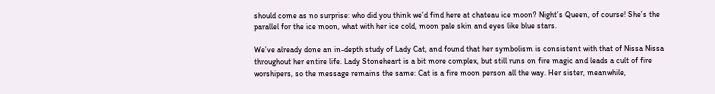should come as no surprise: who did you think we’d find here at chateau ice moon? Night’s Queen, of course! She’s the parallel for the ice moon, what with her ice cold, moon pale skin and eyes like blue stars.

We’ve already done an in-depth study of Lady Cat, and found that her symbolism is consistent with that of Nissa Nissa throughout her entire life. Lady Stoneheart is a bit more complex, but still runs on fire magic and leads a cult of fire worshipers, so the message remains the same: Cat is a fire moon person all the way. Her sister, meanwhile,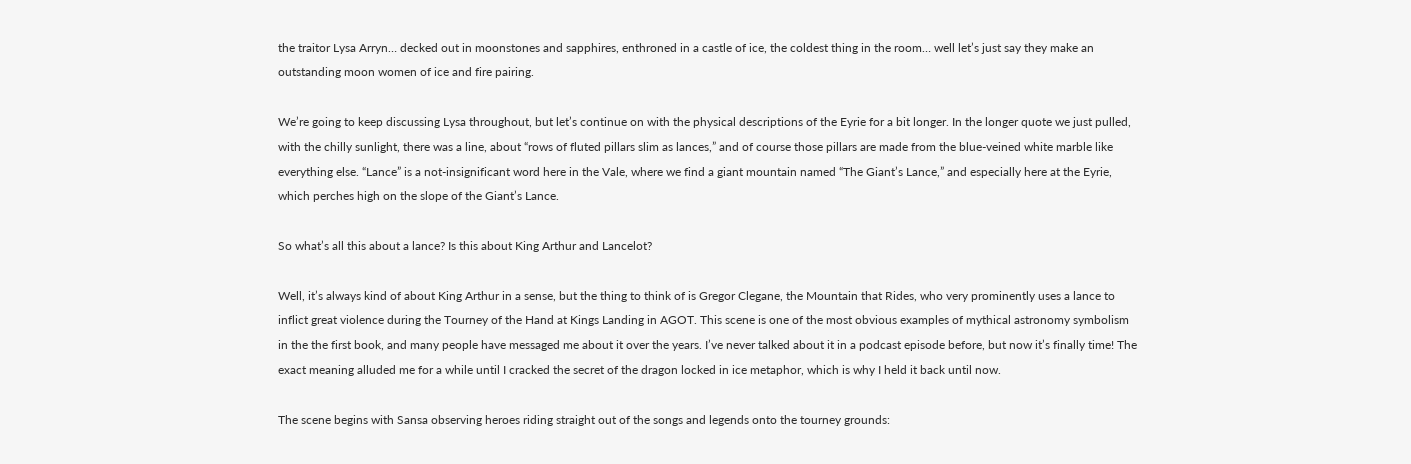the traitor Lysa Arryn… decked out in moonstones and sapphires, enthroned in a castle of ice, the coldest thing in the room… well let’s just say they make an outstanding moon women of ice and fire pairing.

We’re going to keep discussing Lysa throughout, but let’s continue on with the physical descriptions of the Eyrie for a bit longer. In the longer quote we just pulled, with the chilly sunlight, there was a line, about “rows of fluted pillars slim as lances,” and of course those pillars are made from the blue-veined white marble like everything else. “Lance” is a not-insignificant word here in the Vale, where we find a giant mountain named “The Giant’s Lance,” and especially here at the Eyrie, which perches high on the slope of the Giant’s Lance.

So what’s all this about a lance? Is this about King Arthur and Lancelot?

Well, it’s always kind of about King Arthur in a sense, but the thing to think of is Gregor Clegane, the Mountain that Rides, who very prominently uses a lance to inflict great violence during the Tourney of the Hand at Kings Landing in AGOT. This scene is one of the most obvious examples of mythical astronomy symbolism in the the first book, and many people have messaged me about it over the years. I’ve never talked about it in a podcast episode before, but now it’s finally time! The exact meaning alluded me for a while until I cracked the secret of the dragon locked in ice metaphor, which is why I held it back until now.

The scene begins with Sansa observing heroes riding straight out of the songs and legends onto the tourney grounds: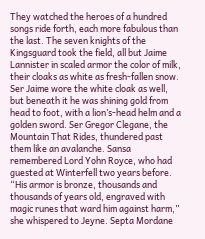They watched the heroes of a hundred songs ride forth, each more fabulous than the last. The seven knights of the Kingsguard took the field, all but Jaime Lannister in scaled armor the color of milk, their cloaks as white as fresh-fallen snow. Ser Jaime wore the white cloak as well, but beneath it he was shining gold from head to foot, with a lion’s-head helm and a golden sword. Ser Gregor Clegane, the Mountain That Rides, thundered past them like an avalanche. Sansa remembered Lord Yohn Royce, who had guested at Winterfell two years before. “His armor is bronze, thousands and thousands of years old, engraved with magic runes that ward him against harm,” she whispered to Jeyne. Septa Mordane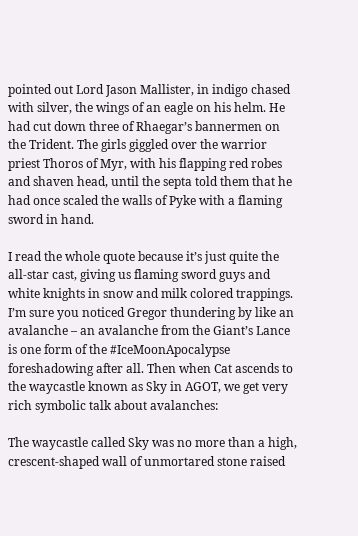pointed out Lord Jason Mallister, in indigo chased with silver, the wings of an eagle on his helm. He had cut down three of Rhaegar’s bannermen on the Trident. The girls giggled over the warrior priest Thoros of Myr, with his flapping red robes and shaven head, until the septa told them that he had once scaled the walls of Pyke with a flaming sword in hand.

I read the whole quote because it’s just quite the all-star cast, giving us flaming sword guys and white knights in snow and milk colored trappings. I’m sure you noticed Gregor thundering by like an avalanche – an avalanche from the Giant’s Lance is one form of the #IceMoonApocalypse foreshadowing after all. Then when Cat ascends to the waycastle known as Sky in AGOT, we get very rich symbolic talk about avalanches:

The waycastle called Sky was no more than a high, crescent-shaped wall of unmortared stone raised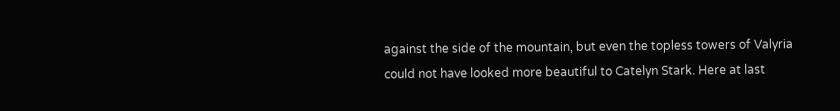against the side of the mountain, but even the topless towers of Valyria could not have looked more beautiful to Catelyn Stark. Here at last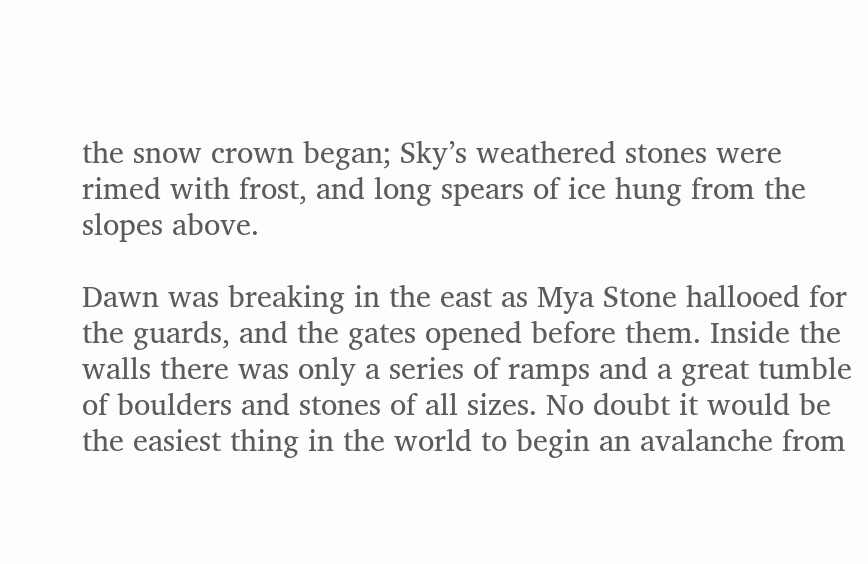the snow crown began; Sky’s weathered stones were rimed with frost, and long spears of ice hung from the slopes above.

Dawn was breaking in the east as Mya Stone hallooed for the guards, and the gates opened before them. Inside the walls there was only a series of ramps and a great tumble of boulders and stones of all sizes. No doubt it would be the easiest thing in the world to begin an avalanche from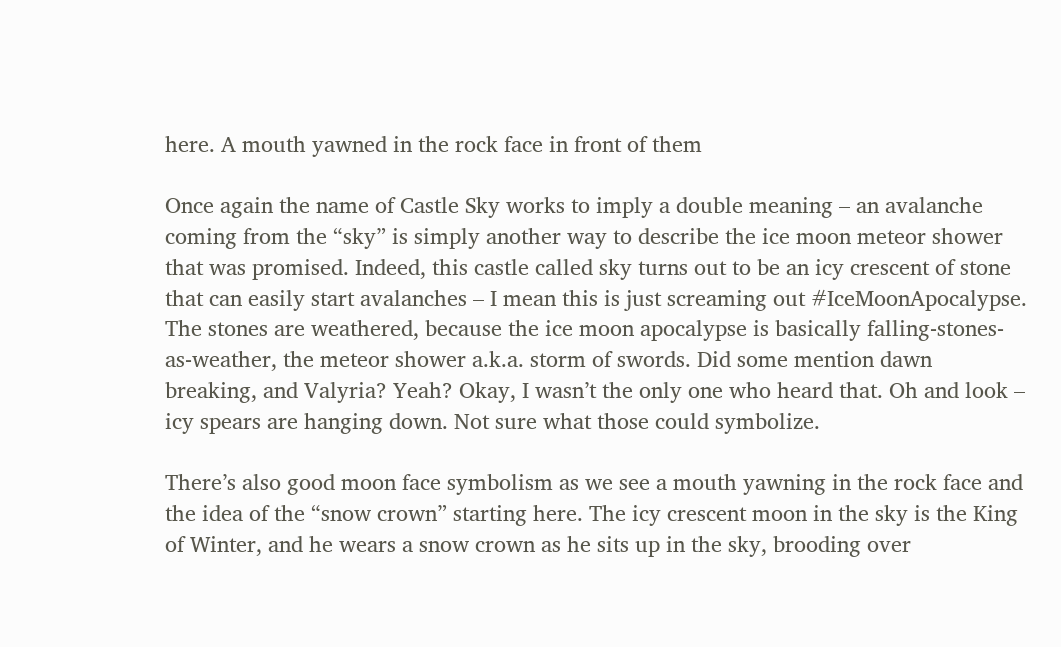here. A mouth yawned in the rock face in front of them

Once again the name of Castle Sky works to imply a double meaning – an avalanche coming from the “sky” is simply another way to describe the ice moon meteor shower that was promised. Indeed, this castle called sky turns out to be an icy crescent of stone that can easily start avalanches – I mean this is just screaming out #IceMoonApocalypse. The stones are weathered, because the ice moon apocalypse is basically falling-stones-as-weather, the meteor shower a.k.a. storm of swords. Did some mention dawn breaking, and Valyria? Yeah? Okay, I wasn’t the only one who heard that. Oh and look – icy spears are hanging down. Not sure what those could symbolize.

There’s also good moon face symbolism as we see a mouth yawning in the rock face and the idea of the “snow crown” starting here. The icy crescent moon in the sky is the King of Winter, and he wears a snow crown as he sits up in the sky, brooding over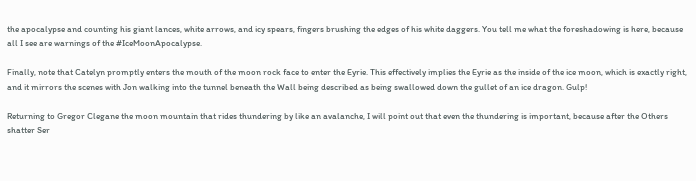the apocalypse and counting his giant lances, white arrows, and icy spears, fingers brushing the edges of his white daggers. You tell me what the foreshadowing is here, because all I see are warnings of the #IceMoonApocalypse.

Finally, note that Catelyn promptly enters the mouth of the moon rock face to enter the Eyrie. This effectively implies the Eyrie as the inside of the ice moon, which is exactly right, and it mirrors the scenes with Jon walking into the tunnel beneath the Wall being described as being swallowed down the gullet of an ice dragon. Gulp!

Returning to Gregor Clegane the moon mountain that rides thundering by like an avalanche, I will point out that even the thundering is important, because after the Others shatter Ser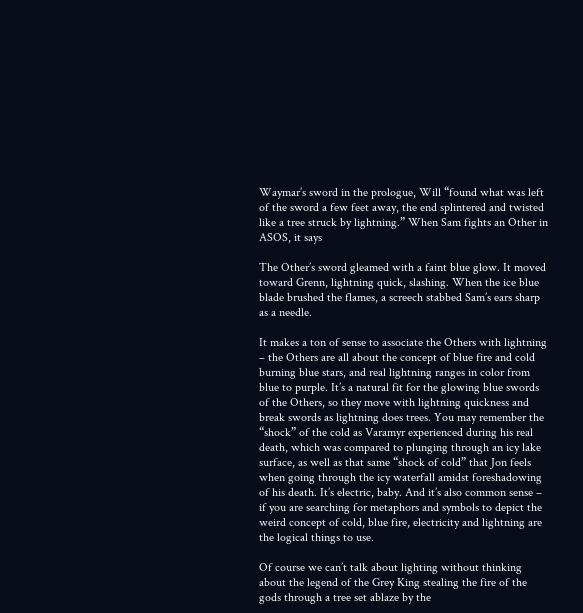Waymar’s sword in the prologue, Will “found what was left of the sword a few feet away, the end splintered and twisted like a tree struck by lightning.” When Sam fights an Other in ASOS, it says

The Other’s sword gleamed with a faint blue glow. It moved toward Grenn, lightning quick, slashing. When the ice blue blade brushed the flames, a screech stabbed Sam’s ears sharp as a needle.

It makes a ton of sense to associate the Others with lightning – the Others are all about the concept of blue fire and cold burning blue stars, and real lightning ranges in color from blue to purple. It’s a natural fit for the glowing blue swords of the Others, so they move with lightning quickness and break swords as lightning does trees. You may remember the “shock” of the cold as Varamyr experienced during his real death, which was compared to plunging through an icy lake surface, as well as that same “shock of cold” that Jon feels when going through the icy waterfall amidst foreshadowing of his death. It’s electric, baby. And it’s also common sense – if you are searching for metaphors and symbols to depict the weird concept of cold, blue fire, electricity and lightning are the logical things to use.

Of course we can’t talk about lighting without thinking about the legend of the Grey King stealing the fire of the gods through a tree set ablaze by the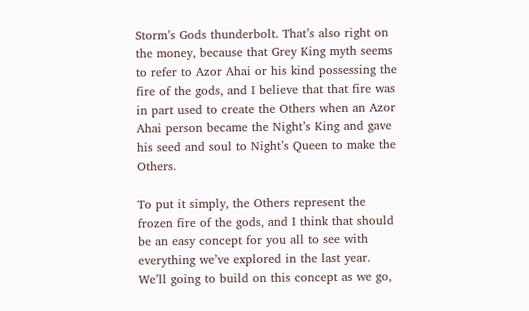Storm’s Gods thunderbolt. That’s also right on the money, because that Grey King myth seems to refer to Azor Ahai or his kind possessing the fire of the gods, and I believe that that fire was in part used to create the Others when an Azor Ahai person became the Night’s King and gave his seed and soul to Night’s Queen to make the Others.

To put it simply, the Others represent the frozen fire of the gods, and I think that should be an easy concept for you all to see with everything we’ve explored in the last year. We’ll going to build on this concept as we go,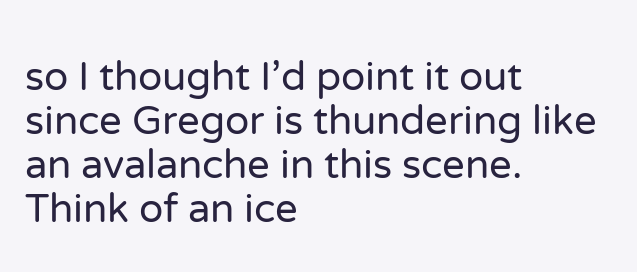so I thought I’d point it out since Gregor is thundering like an avalanche in this scene. Think of an ice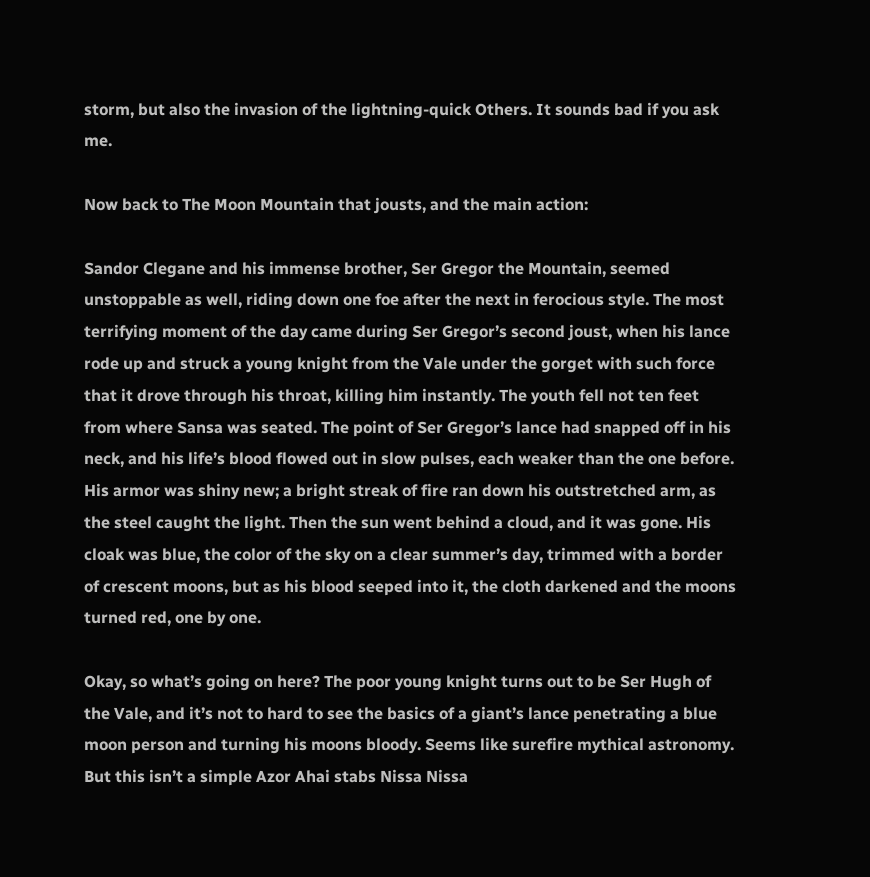storm, but also the invasion of the lightning-quick Others. It sounds bad if you ask me.

Now back to The Moon Mountain that jousts, and the main action:

Sandor Clegane and his immense brother, Ser Gregor the Mountain, seemed unstoppable as well, riding down one foe after the next in ferocious style. The most terrifying moment of the day came during Ser Gregor’s second joust, when his lance rode up and struck a young knight from the Vale under the gorget with such force that it drove through his throat, killing him instantly. The youth fell not ten feet from where Sansa was seated. The point of Ser Gregor’s lance had snapped off in his neck, and his life’s blood flowed out in slow pulses, each weaker than the one before. His armor was shiny new; a bright streak of fire ran down his outstretched arm, as the steel caught the light. Then the sun went behind a cloud, and it was gone. His cloak was blue, the color of the sky on a clear summer’s day, trimmed with a border of crescent moons, but as his blood seeped into it, the cloth darkened and the moons turned red, one by one.

Okay, so what’s going on here? The poor young knight turns out to be Ser Hugh of the Vale, and it’s not to hard to see the basics of a giant’s lance penetrating a blue moon person and turning his moons bloody. Seems like surefire mythical astronomy. But this isn’t a simple Azor Ahai stabs Nissa Nissa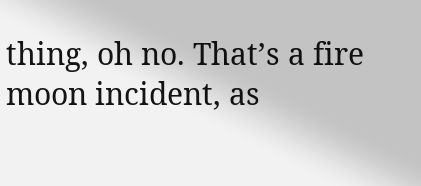thing, oh no. That’s a fire moon incident, as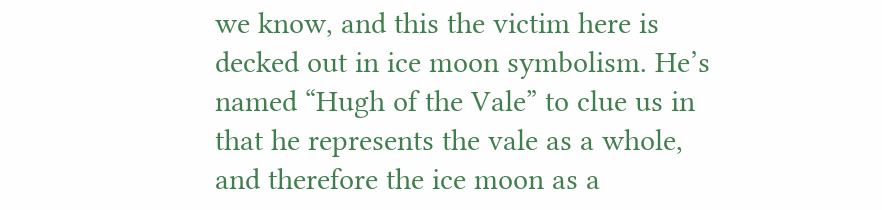we know, and this the victim here is decked out in ice moon symbolism. He’s named “Hugh of the Vale” to clue us in that he represents the vale as a whole, and therefore the ice moon as a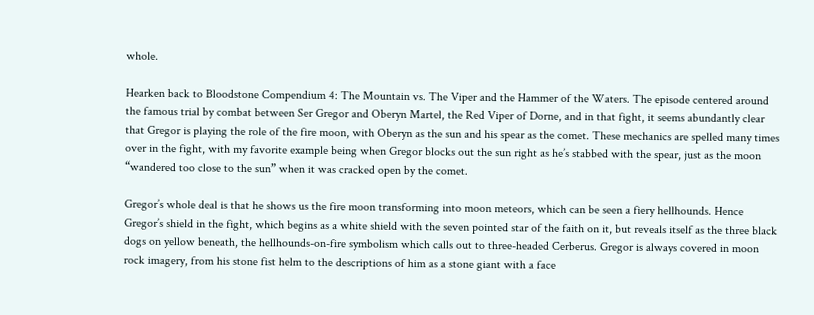whole.

Hearken back to Bloodstone Compendium 4: The Mountain vs. The Viper and the Hammer of the Waters. The episode centered around the famous trial by combat between Ser Gregor and Oberyn Martel, the Red Viper of Dorne, and in that fight, it seems abundantly clear that Gregor is playing the role of the fire moon, with Oberyn as the sun and his spear as the comet. These mechanics are spelled many times over in the fight, with my favorite example being when Gregor blocks out the sun right as he’s stabbed with the spear, just as the moon “wandered too close to the sun” when it was cracked open by the comet.

Gregor’s whole deal is that he shows us the fire moon transforming into moon meteors, which can be seen a fiery hellhounds. Hence Gregor’s shield in the fight, which begins as a white shield with the seven pointed star of the faith on it, but reveals itself as the three black dogs on yellow beneath, the hellhounds-on-fire symbolism which calls out to three-headed Cerberus. Gregor is always covered in moon rock imagery, from his stone fist helm to the descriptions of him as a stone giant with a face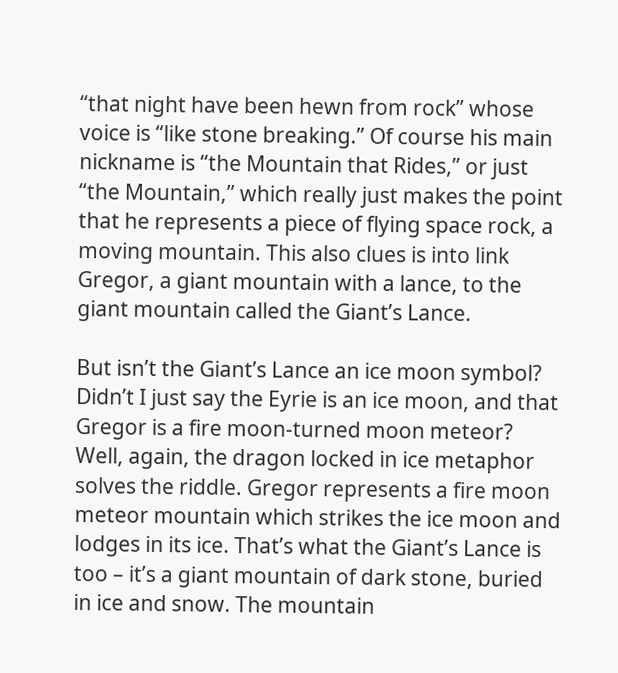“that night have been hewn from rock” whose voice is “like stone breaking.” Of course his main nickname is “the Mountain that Rides,” or just “the Mountain,” which really just makes the point that he represents a piece of flying space rock, a moving mountain. This also clues is into link Gregor, a giant mountain with a lance, to the giant mountain called the Giant’s Lance.

But isn’t the Giant’s Lance an ice moon symbol? Didn’t I just say the Eyrie is an ice moon, and that Gregor is a fire moon-turned moon meteor? Well, again, the dragon locked in ice metaphor solves the riddle. Gregor represents a fire moon meteor mountain which strikes the ice moon and lodges in its ice. That’s what the Giant’s Lance is too – it’s a giant mountain of dark stone, buried in ice and snow. The mountain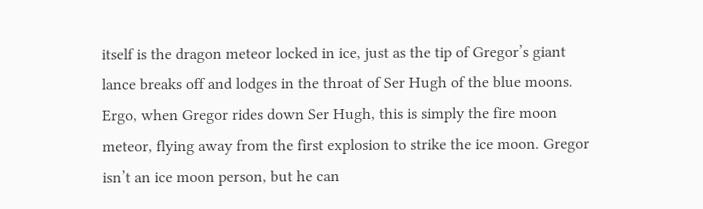itself is the dragon meteor locked in ice, just as the tip of Gregor’s giant lance breaks off and lodges in the throat of Ser Hugh of the blue moons. Ergo, when Gregor rides down Ser Hugh, this is simply the fire moon meteor, flying away from the first explosion to strike the ice moon. Gregor isn’t an ice moon person, but he can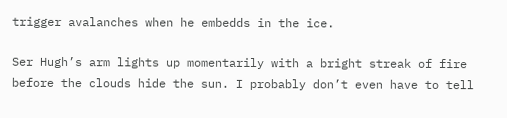trigger avalanches when he embedds in the ice.

Ser Hugh’s arm lights up momentarily with a bright streak of fire before the clouds hide the sun. I probably don’t even have to tell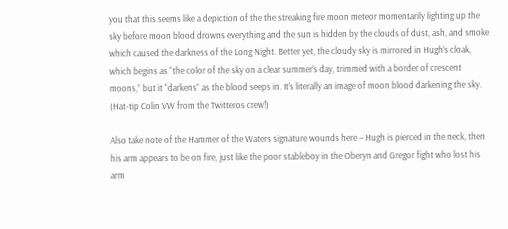you that this seems like a depiction of the the streaking fire moon meteor momentarily lighting up the sky before moon blood drowns everything and the sun is hidden by the clouds of dust, ash, and smoke which caused the darkness of the Long Night. Better yet, the cloudy sky is mirrored in Hugh’s cloak, which begins as “the color of the sky on a clear summer’s day, trimmed with a border of crescent moons,” but it “darkens” as the blood seeps in. It’s literally an image of moon blood darkening the sky. (Hat-tip Colin VW from the Twitteros crew!)

Also take note of the Hammer of the Waters signature wounds here – Hugh is pierced in the neck, then his arm appears to be on fire, just like the poor stableboy in the Oberyn and Gregor fight who lost his arm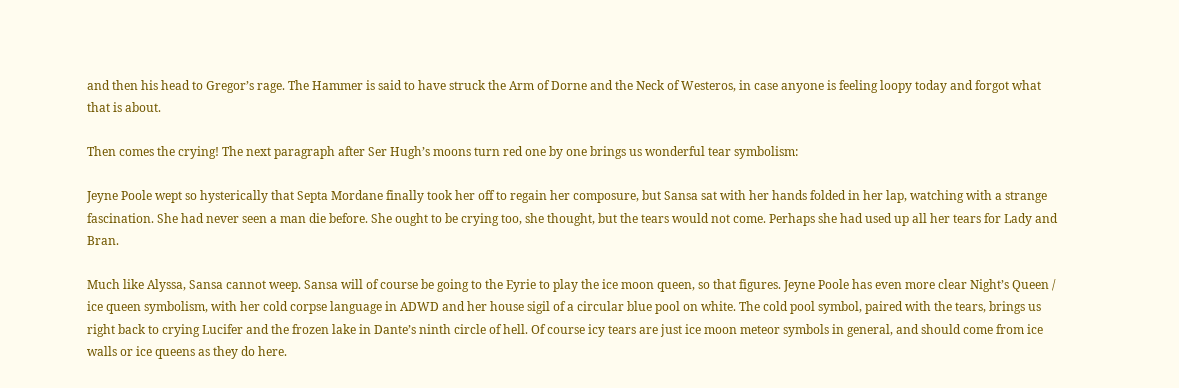and then his head to Gregor’s rage. The Hammer is said to have struck the Arm of Dorne and the Neck of Westeros, in case anyone is feeling loopy today and forgot what that is about.

Then comes the crying! The next paragraph after Ser Hugh’s moons turn red one by one brings us wonderful tear symbolism:

Jeyne Poole wept so hysterically that Septa Mordane finally took her off to regain her composure, but Sansa sat with her hands folded in her lap, watching with a strange fascination. She had never seen a man die before. She ought to be crying too, she thought, but the tears would not come. Perhaps she had used up all her tears for Lady and Bran.

Much like Alyssa, Sansa cannot weep. Sansa will of course be going to the Eyrie to play the ice moon queen, so that figures. Jeyne Poole has even more clear Night’s Queen / ice queen symbolism, with her cold corpse language in ADWD and her house sigil of a circular blue pool on white. The cold pool symbol, paired with the tears, brings us right back to crying Lucifer and the frozen lake in Dante’s ninth circle of hell. Of course icy tears are just ice moon meteor symbols in general, and should come from ice walls or ice queens as they do here.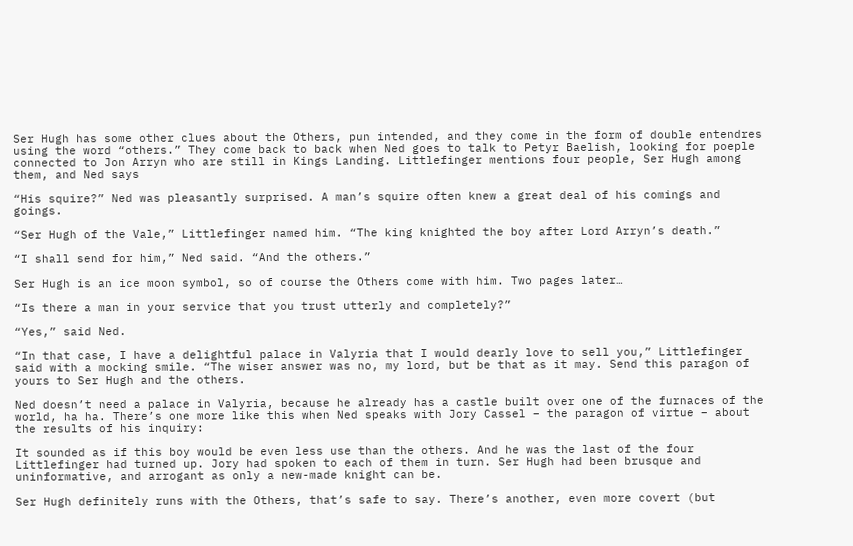Ser Hugh has some other clues about the Others, pun intended, and they come in the form of double entendres using the word “others.” They come back to back when Ned goes to talk to Petyr Baelish, looking for poeple connected to Jon Arryn who are still in Kings Landing. Littlefinger mentions four people, Ser Hugh among them, and Ned says

“His squire?” Ned was pleasantly surprised. A man’s squire often knew a great deal of his comings and goings.

“Ser Hugh of the Vale,” Littlefinger named him. “The king knighted the boy after Lord Arryn’s death.”

“I shall send for him,” Ned said. “And the others.”

Ser Hugh is an ice moon symbol, so of course the Others come with him. Two pages later…

“Is there a man in your service that you trust utterly and completely?”

“Yes,” said Ned.

“In that case, I have a delightful palace in Valyria that I would dearly love to sell you,” Littlefinger said with a mocking smile. “The wiser answer was no, my lord, but be that as it may. Send this paragon of yours to Ser Hugh and the others.

Ned doesn’t need a palace in Valyria, because he already has a castle built over one of the furnaces of the world, ha ha. There’s one more like this when Ned speaks with Jory Cassel – the paragon of virtue – about the results of his inquiry:

It sounded as if this boy would be even less use than the others. And he was the last of the four Littlefinger had turned up. Jory had spoken to each of them in turn. Ser Hugh had been brusque and uninformative, and arrogant as only a new-made knight can be.

Ser Hugh definitely runs with the Others, that’s safe to say. There’s another, even more covert (but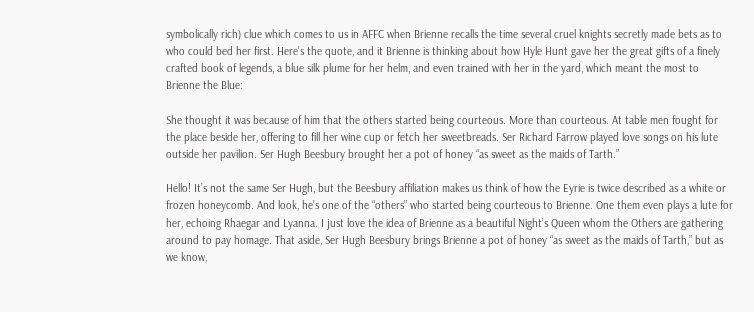symbolically rich) clue which comes to us in AFFC when Brienne recalls the time several cruel knights secretly made bets as to who could bed her first. Here’s the quote, and it Brienne is thinking about how Hyle Hunt gave her the great gifts of a finely crafted book of legends, a blue silk plume for her helm, and even trained with her in the yard, which meant the most to Brienne the Blue:

She thought it was because of him that the others started being courteous. More than courteous. At table men fought for the place beside her, offering to fill her wine cup or fetch her sweetbreads. Ser Richard Farrow played love songs on his lute outside her pavilion. Ser Hugh Beesbury brought her a pot of honey “as sweet as the maids of Tarth.”

Hello! It’s not the same Ser Hugh, but the Beesbury affiliation makes us think of how the Eyrie is twice described as a white or frozen honeycomb. And look, he’s one of the “others” who started being courteous to Brienne. One them even plays a lute for her, echoing Rhaegar and Lyanna. I just love the idea of Brienne as a beautiful Night’s Queen whom the Others are gathering around to pay homage. That aside, Ser Hugh Beesbury brings Brienne a pot of honey “as sweet as the maids of Tarth,” but as we know,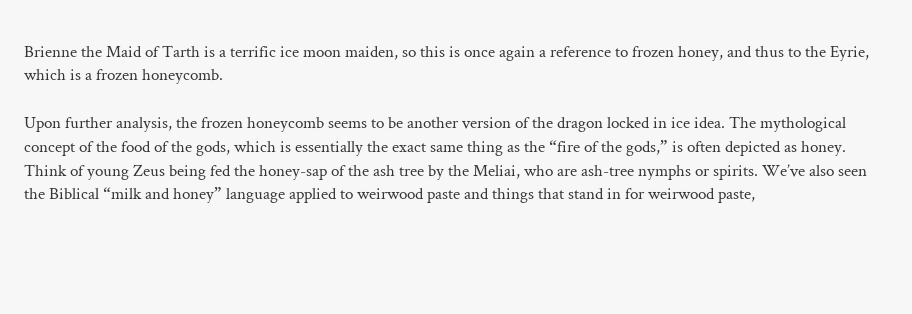Brienne the Maid of Tarth is a terrific ice moon maiden, so this is once again a reference to frozen honey, and thus to the Eyrie, which is a frozen honeycomb.

Upon further analysis, the frozen honeycomb seems to be another version of the dragon locked in ice idea. The mythological concept of the food of the gods, which is essentially the exact same thing as the “fire of the gods,” is often depicted as honey. Think of young Zeus being fed the honey-sap of the ash tree by the Meliai, who are ash-tree nymphs or spirits. We’ve also seen the Biblical “milk and honey” language applied to weirwood paste and things that stand in for weirwood paste,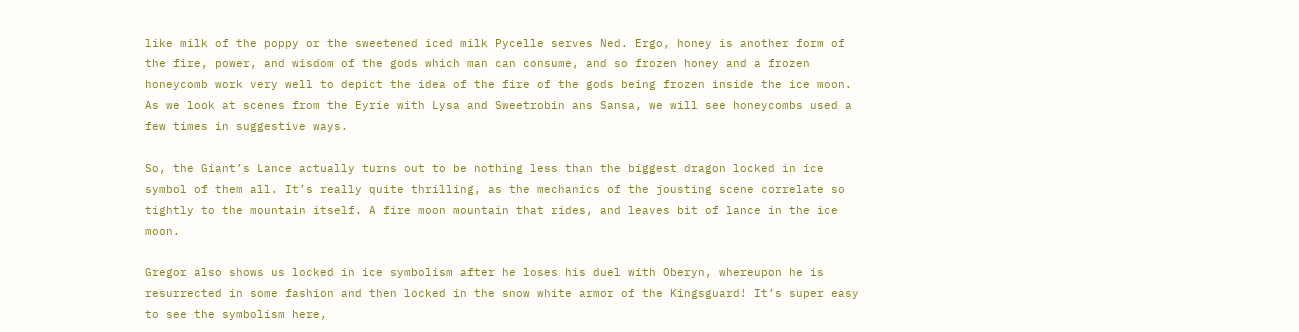like milk of the poppy or the sweetened iced milk Pycelle serves Ned. Ergo, honey is another form of the fire, power, and wisdom of the gods which man can consume, and so frozen honey and a frozen honeycomb work very well to depict the idea of the fire of the gods being frozen inside the ice moon.  As we look at scenes from the Eyrie with Lysa and Sweetrobin ans Sansa, we will see honeycombs used a few times in suggestive ways.

So, the Giant’s Lance actually turns out to be nothing less than the biggest dragon locked in ice symbol of them all. It’s really quite thrilling, as the mechanics of the jousting scene correlate so tightly to the mountain itself. A fire moon mountain that rides, and leaves bit of lance in the ice moon.

Gregor also shows us locked in ice symbolism after he loses his duel with Oberyn, whereupon he is resurrected in some fashion and then locked in the snow white armor of the Kingsguard! It’s super easy to see the symbolism here,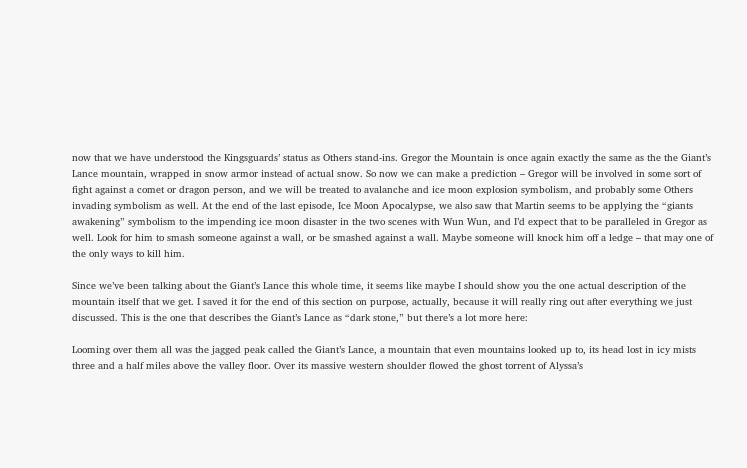now that we have understood the Kingsguards’ status as Others stand-ins. Gregor the Mountain is once again exactly the same as the the Giant’s Lance mountain, wrapped in snow armor instead of actual snow. So now we can make a prediction – Gregor will be involved in some sort of fight against a comet or dragon person, and we will be treated to avalanche and ice moon explosion symbolism, and probably some Others invading symbolism as well. At the end of the last episode, Ice Moon Apocalypse, we also saw that Martin seems to be applying the “giants awakening” symbolism to the impending ice moon disaster in the two scenes with Wun Wun, and I’d expect that to be paralleled in Gregor as well. Look for him to smash someone against a wall, or be smashed against a wall. Maybe someone will knock him off a ledge – that may one of the only ways to kill him.

Since we’ve been talking about the Giant’s Lance this whole time, it seems like maybe I should show you the one actual description of the mountain itself that we get. I saved it for the end of this section on purpose, actually, because it will really ring out after everything we just discussed. This is the one that describes the Giant’s Lance as “dark stone,” but there’s a lot more here:

Looming over them all was the jagged peak called the Giant’s Lance, a mountain that even mountains looked up to, its head lost in icy mists three and a half miles above the valley floor. Over its massive western shoulder flowed the ghost torrent of Alyssa’s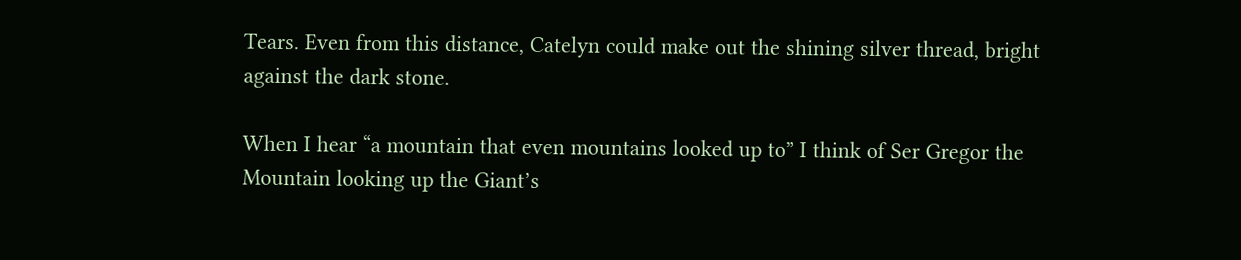Tears. Even from this distance, Catelyn could make out the shining silver thread, bright against the dark stone.

When I hear “a mountain that even mountains looked up to” I think of Ser Gregor the Mountain looking up the Giant’s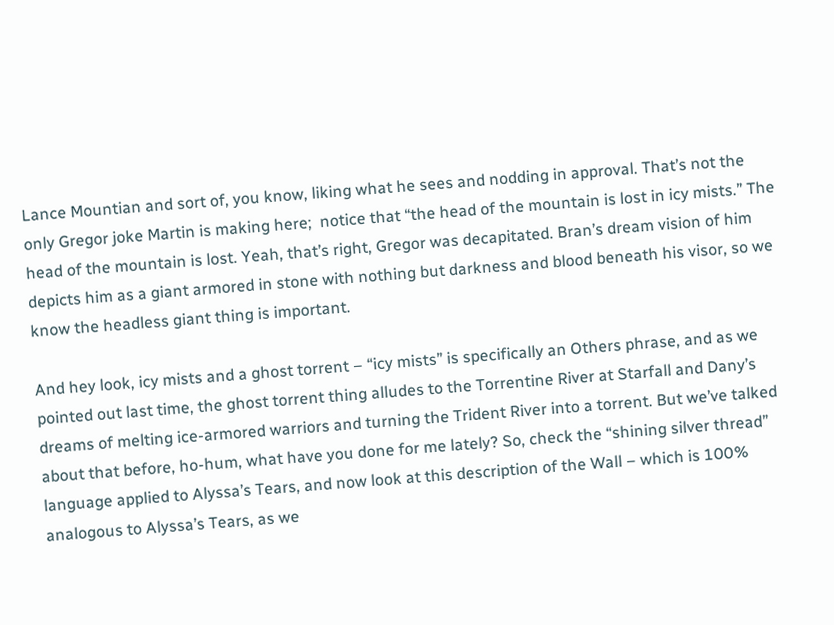Lance Mountian and sort of, you know, liking what he sees and nodding in approval. That’s not the only Gregor joke Martin is making here;  notice that “the head of the mountain is lost in icy mists.” The head of the mountain is lost. Yeah, that’s right, Gregor was decapitated. Bran’s dream vision of him depicts him as a giant armored in stone with nothing but darkness and blood beneath his visor, so we know the headless giant thing is important.

And hey look, icy mists and a ghost torrent – “icy mists” is specifically an Others phrase, and as we pointed out last time, the ghost torrent thing alludes to the Torrentine River at Starfall and Dany’s dreams of melting ice-armored warriors and turning the Trident River into a torrent. But we’ve talked about that before, ho-hum, what have you done for me lately? So, check the “shining silver thread” language applied to Alyssa’s Tears, and now look at this description of the Wall – which is 100% analogous to Alyssa’s Tears, as we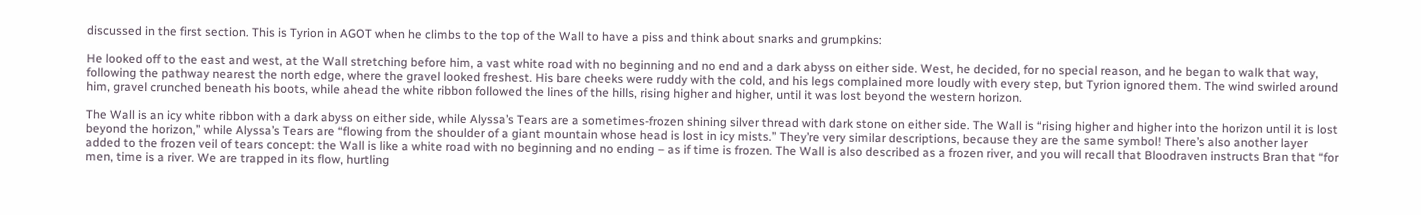discussed in the first section. This is Tyrion in AGOT when he climbs to the top of the Wall to have a piss and think about snarks and grumpkins:

He looked off to the east and west, at the Wall stretching before him, a vast white road with no beginning and no end and a dark abyss on either side. West, he decided, for no special reason, and he began to walk that way, following the pathway nearest the north edge, where the gravel looked freshest. His bare cheeks were ruddy with the cold, and his legs complained more loudly with every step, but Tyrion ignored them. The wind swirled around him, gravel crunched beneath his boots, while ahead the white ribbon followed the lines of the hills, rising higher and higher, until it was lost beyond the western horizon.

The Wall is an icy white ribbon with a dark abyss on either side, while Alyssa’s Tears are a sometimes-frozen shining silver thread with dark stone on either side. The Wall is “rising higher and higher into the horizon until it is lost beyond the horizon,” while Alyssa’s Tears are “flowing from the shoulder of a giant mountain whose head is lost in icy mists.” They’re very similar descriptions, because they are the same symbol! There’s also another layer added to the frozen veil of tears concept: the Wall is like a white road with no beginning and no ending – as if time is frozen. The Wall is also described as a frozen river, and you will recall that Bloodraven instructs Bran that “for men, time is a river. We are trapped in its flow, hurtling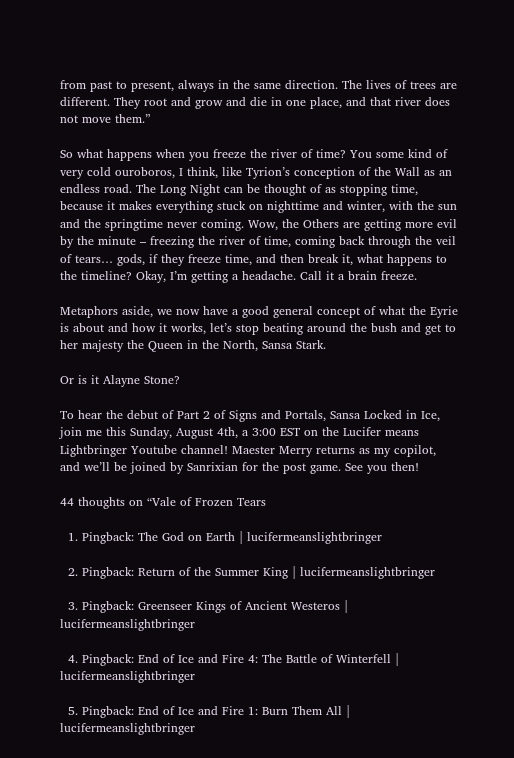from past to present, always in the same direction. The lives of trees are different. They root and grow and die in one place, and that river does not move them.”

So what happens when you freeze the river of time? You some kind of very cold ouroboros, I think, like Tyrion’s conception of the Wall as an endless road. The Long Night can be thought of as stopping time, because it makes everything stuck on nighttime and winter, with the sun and the springtime never coming. Wow, the Others are getting more evil by the minute – freezing the river of time, coming back through the veil of tears… gods, if they freeze time, and then break it, what happens to the timeline? Okay, I’m getting a headache. Call it a brain freeze.

Metaphors aside, we now have a good general concept of what the Eyrie is about and how it works, let’s stop beating around the bush and get to her majesty the Queen in the North, Sansa Stark.

Or is it Alayne Stone?

To hear the debut of Part 2 of Signs and Portals, Sansa Locked in Ice, join me this Sunday, August 4th, a 3:00 EST on the Lucifer means Lightbringer Youtube channel! Maester Merry returns as my copilot, and we’ll be joined by Sanrixian for the post game. See you then!

44 thoughts on “Vale of Frozen Tears

  1. Pingback: The God on Earth | lucifermeanslightbringer

  2. Pingback: Return of the Summer King | lucifermeanslightbringer

  3. Pingback: Greenseer Kings of Ancient Westeros | lucifermeanslightbringer

  4. Pingback: End of Ice and Fire 4: The Battle of Winterfell | lucifermeanslightbringer

  5. Pingback: End of Ice and Fire 1: Burn Them All | lucifermeanslightbringer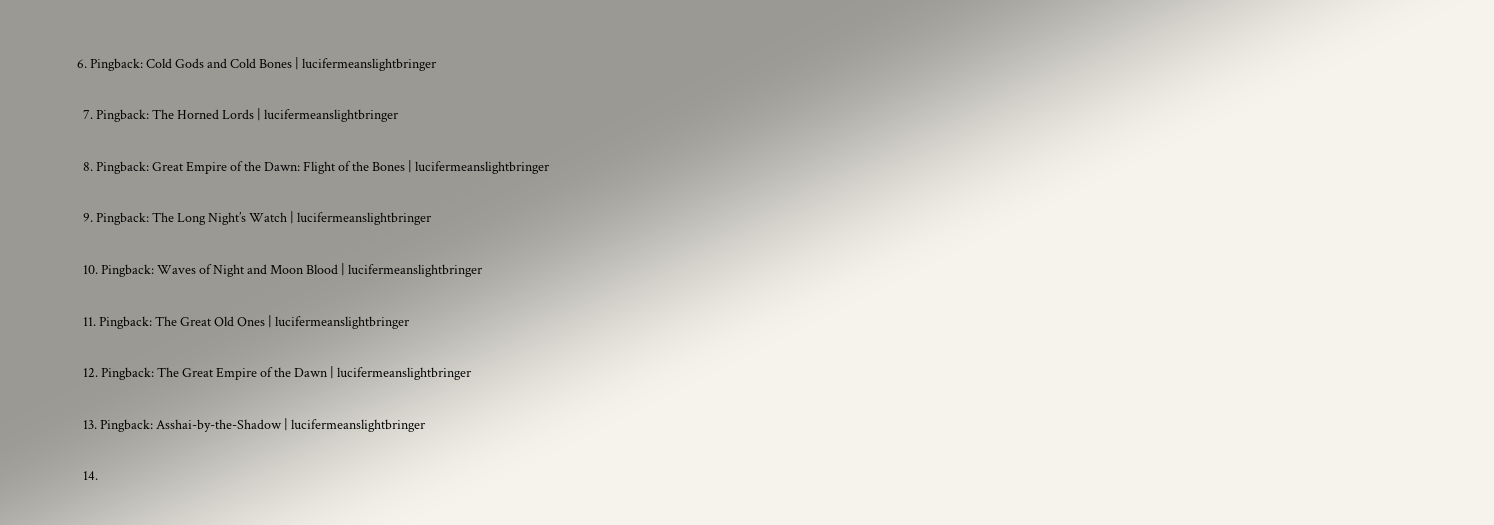6. Pingback: Cold Gods and Cold Bones | lucifermeanslightbringer

  7. Pingback: The Horned Lords | lucifermeanslightbringer

  8. Pingback: Great Empire of the Dawn: Flight of the Bones | lucifermeanslightbringer

  9. Pingback: The Long Night’s Watch | lucifermeanslightbringer

  10. Pingback: Waves of Night and Moon Blood | lucifermeanslightbringer

  11. Pingback: The Great Old Ones | lucifermeanslightbringer

  12. Pingback: The Great Empire of the Dawn | lucifermeanslightbringer

  13. Pingback: Asshai-by-the-Shadow | lucifermeanslightbringer

  14.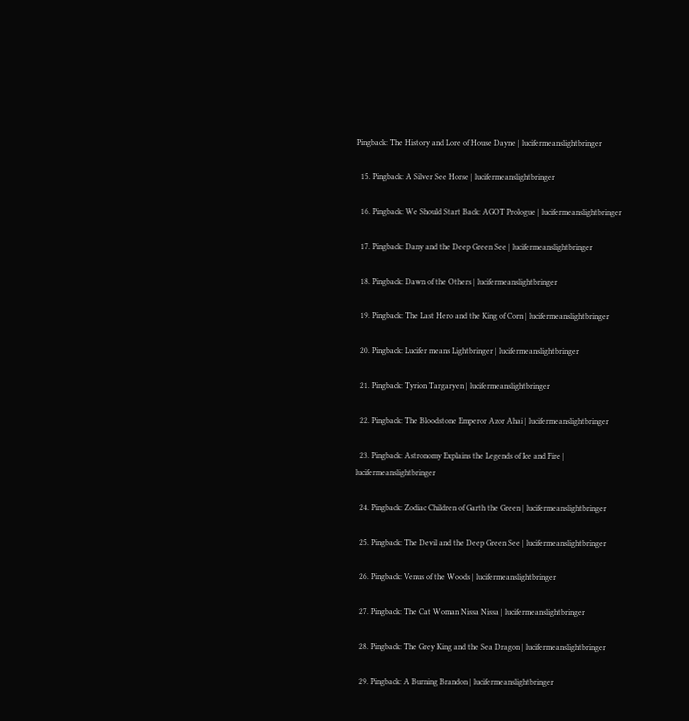Pingback: The History and Lore of House Dayne | lucifermeanslightbringer

  15. Pingback: A Silver See Horse | lucifermeanslightbringer

  16. Pingback: We Should Start Back: AGOT Prologue | lucifermeanslightbringer

  17. Pingback: Dany and the Deep Green See | lucifermeanslightbringer

  18. Pingback: Dawn of the Others | lucifermeanslightbringer

  19. Pingback: The Last Hero and the King of Corn | lucifermeanslightbringer

  20. Pingback: Lucifer means Lightbringer | lucifermeanslightbringer

  21. Pingback: Tyrion Targaryen | lucifermeanslightbringer

  22. Pingback: The Bloodstone Emperor Azor Ahai | lucifermeanslightbringer

  23. Pingback: Astronomy Explains the Legends of Ice and Fire | lucifermeanslightbringer

  24. Pingback: Zodiac Children of Garth the Green | lucifermeanslightbringer

  25. Pingback: The Devil and the Deep Green See | lucifermeanslightbringer

  26. Pingback: Venus of the Woods | lucifermeanslightbringer

  27. Pingback: The Cat Woman Nissa Nissa | lucifermeanslightbringer

  28. Pingback: The Grey King and the Sea Dragon | lucifermeanslightbringer

  29. Pingback: A Burning Brandon | lucifermeanslightbringer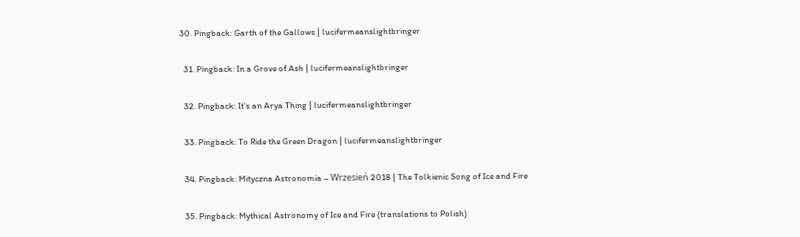30. Pingback: Garth of the Gallows | lucifermeanslightbringer

  31. Pingback: In a Grove of Ash | lucifermeanslightbringer

  32. Pingback: It’s an Arya Thing | lucifermeanslightbringer

  33. Pingback: To Ride the Green Dragon | lucifermeanslightbringer

  34. Pingback: Mityczna Astronomia – Wrzesień 2018 | The Tolkienic Song of Ice and Fire

  35. Pingback: Mythical Astronomy of Ice and Fire (translations to Polish)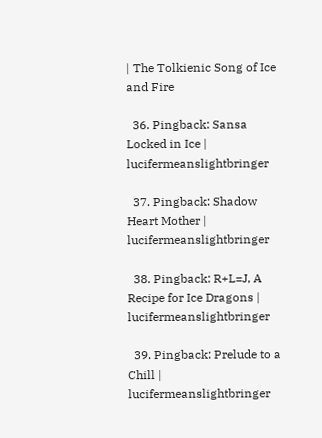| The Tolkienic Song of Ice and Fire

  36. Pingback: Sansa Locked in Ice | lucifermeanslightbringer

  37. Pingback: Shadow Heart Mother | lucifermeanslightbringer

  38. Pingback: R+L=J, A Recipe for Ice Dragons | lucifermeanslightbringer

  39. Pingback: Prelude to a Chill | lucifermeanslightbringer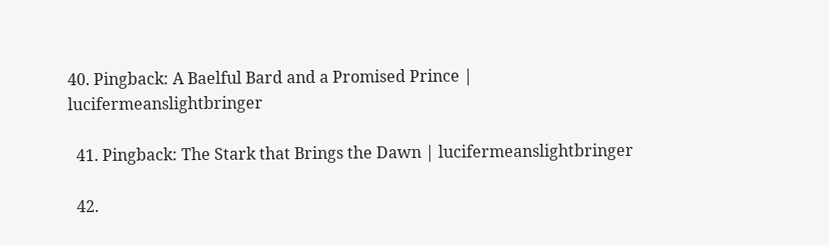40. Pingback: A Baelful Bard and a Promised Prince | lucifermeanslightbringer

  41. Pingback: The Stark that Brings the Dawn | lucifermeanslightbringer

  42.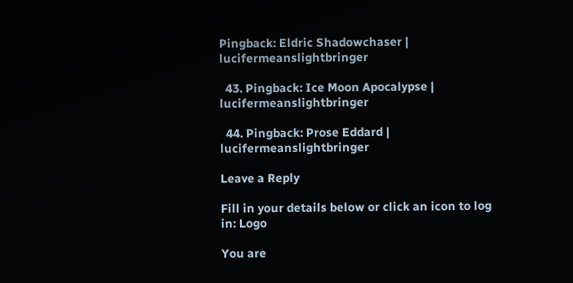Pingback: Eldric Shadowchaser | lucifermeanslightbringer

  43. Pingback: Ice Moon Apocalypse | lucifermeanslightbringer

  44. Pingback: Prose Eddard | lucifermeanslightbringer

Leave a Reply

Fill in your details below or click an icon to log in: Logo

You are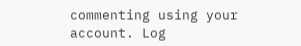commenting using your account. Log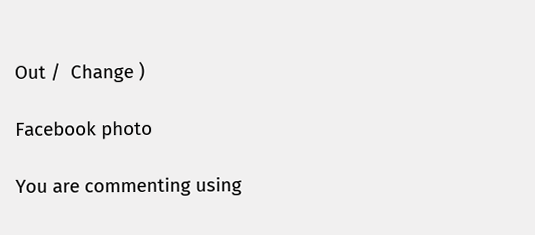Out /  Change )

Facebook photo

You are commenting using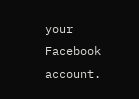your Facebook account.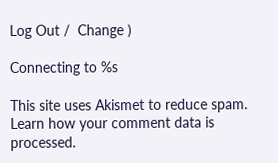Log Out /  Change )

Connecting to %s

This site uses Akismet to reduce spam. Learn how your comment data is processed.